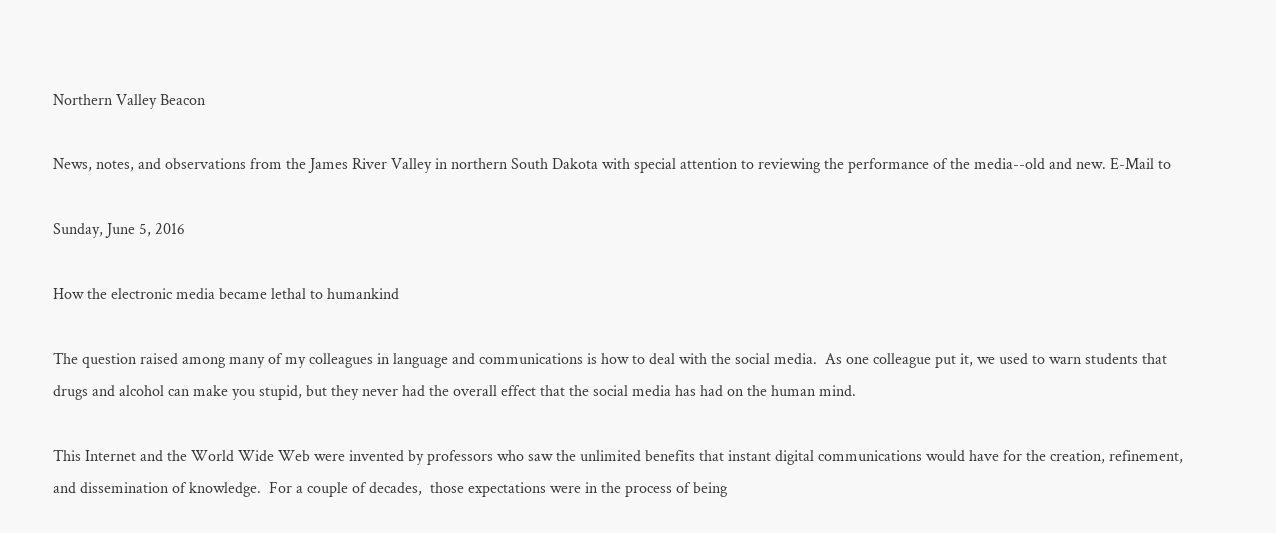Northern Valley Beacon

News, notes, and observations from the James River Valley in northern South Dakota with special attention to reviewing the performance of the media--old and new. E-Mail to

Sunday, June 5, 2016

How the electronic media became lethal to humankind

The question raised among many of my colleagues in language and communications is how to deal with the social media.  As one colleague put it, we used to warn students that drugs and alcohol can make you stupid, but they never had the overall effect that the social media has had on the human mind.

This Internet and the World Wide Web were invented by professors who saw the unlimited benefits that instant digital communications would have for the creation, refinement, and dissemination of knowledge.  For a couple of decades,  those expectations were in the process of being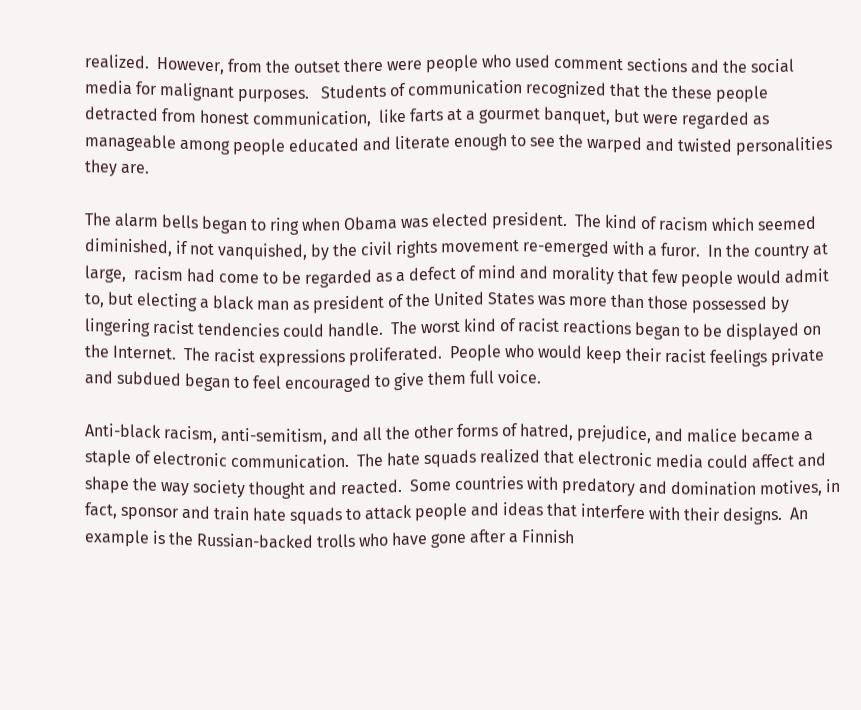realized.  However, from the outset there were people who used comment sections and the social media for malignant purposes.   Students of communication recognized that the these people detracted from honest communication,  like farts at a gourmet banquet, but were regarded as manageable among people educated and literate enough to see the warped and twisted personalities they are.

The alarm bells began to ring when Obama was elected president.  The kind of racism which seemed diminished, if not vanquished, by the civil rights movement re-emerged with a furor.  In the country at large,  racism had come to be regarded as a defect of mind and morality that few people would admit to, but electing a black man as president of the United States was more than those possessed by lingering racist tendencies could handle.  The worst kind of racist reactions began to be displayed on the Internet.  The racist expressions proliferated.  People who would keep their racist feelings private and subdued began to feel encouraged to give them full voice.

Anti-black racism, anti-semitism, and all the other forms of hatred, prejudice, and malice became a staple of electronic communication.  The hate squads realized that electronic media could affect and shape the way society thought and reacted.  Some countries with predatory and domination motives, in fact, sponsor and train hate squads to attack people and ideas that interfere with their designs.  An example is the Russian-backed trolls who have gone after a Finnish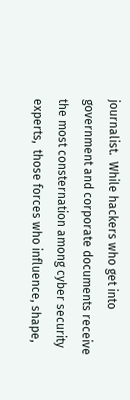journalist.  While hackers who get into government and corporate documents receive the most consternation among cyber security experts,  those forces who influence, shape,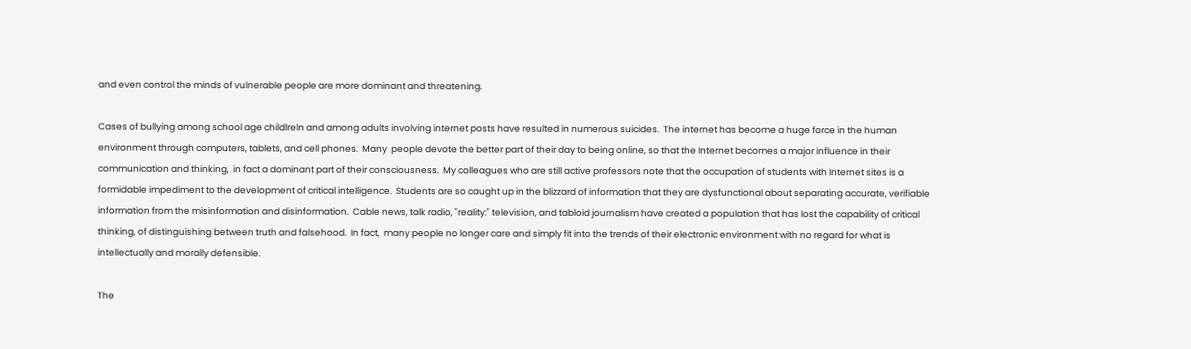and even control the minds of vulnerable people are more dominant and threatening.

Cases of bullying among school age childlreln and among adults involving internet posts have resulted in numerous suicides.  The internet has become a huge force in the human environment through computers, tablets, and cell phones.  Many  people devote the better part of their day to being online, so that the Internet becomes a major influence in their communication and thinking,  in fact a dominant part of their consciousness.  My colleagues who are still active professors note that the occupation of students with Internet sites is a formidable impediment to the development of critical intelligence.  Students are so caught up in the blizzard of information that they are dysfunctional about separating accurate, verifiable information from the misinformation and disinformation.  Cable news, talk radio, "reality:" television, and tabloid journalism have created a population that has lost the capability of critical thinking, of distinguishing between truth and falsehood.  In fact,  many people no longer care and simply fit into the trends of their electronic environment with no regard for what is intellectually and morally defensible.

The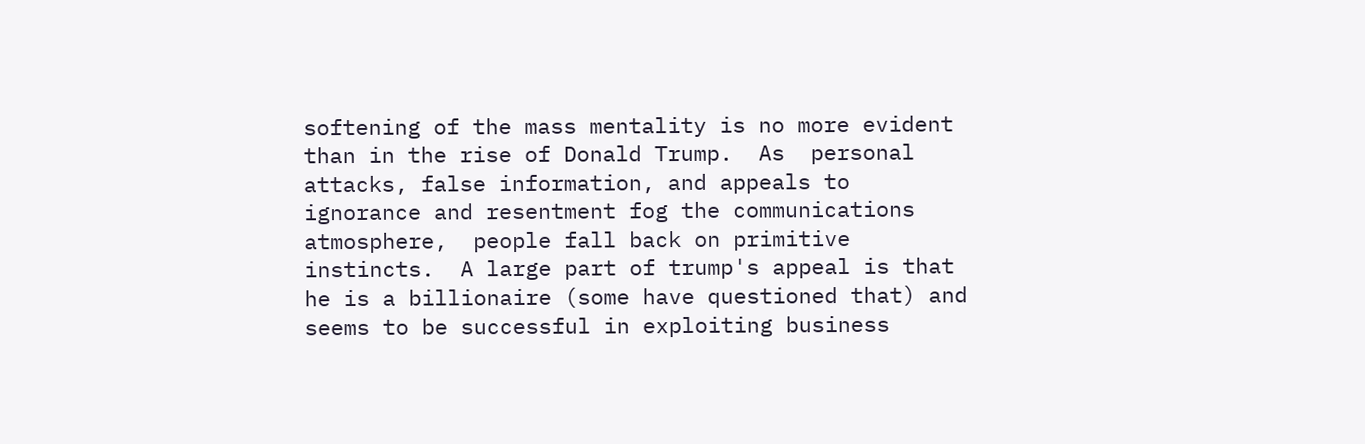softening of the mass mentality is no more evident than in the rise of Donald Trump.  As  personal attacks, false information, and appeals to ignorance and resentment fog the communications atmosphere,  people fall back on primitive instincts.  A large part of trump's appeal is that he is a billionaire (some have questioned that) and seems to be successful in exploiting business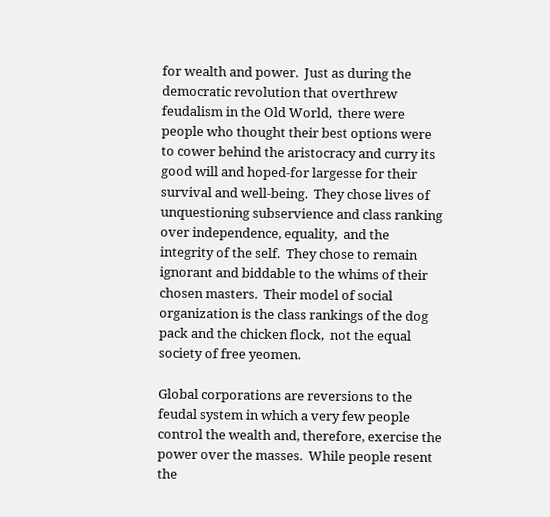for wealth and power.  Just as during the democratic revolution that overthrew feudalism in the Old World,  there were people who thought their best options were to cower behind the aristocracy and curry its good will and hoped-for largesse for their survival and well-being.  They chose lives of unquestioning subservience and class ranking over independence, equality,  and the integrity of the self.  They chose to remain ignorant and biddable to the whims of their chosen masters.  Their model of social organization is the class rankings of the dog pack and the chicken flock,  not the equal society of free yeomen.

Global corporations are reversions to the feudal system in which a very few people control the wealth and, therefore, exercise the power over the masses.  While people resent the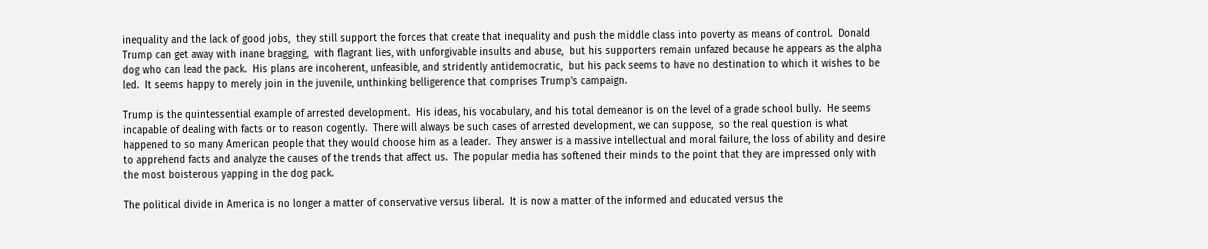inequality and the lack of good jobs,  they still support the forces that create that inequality and push the middle class into poverty as means of control.  Donald Trump can get away with inane bragging,  with flagrant lies, with unforgivable insults and abuse,  but his supporters remain unfazed because he appears as the alpha dog who can lead the pack.  His plans are incoherent, unfeasible, and stridently antidemocratic,  but his pack seems to have no destination to which it wishes to be led.  It seems happy to merely join in the juvenile, unthinking belligerence that comprises Trump's campaign.

Trump is the quintessential example of arrested development.  His ideas, his vocabulary, and his total demeanor is on the level of a grade school bully.  He seems incapable of dealing with facts or to reason cogently.  There will always be such cases of arrested development, we can suppose,  so the real question is what happened to so many American people that they would choose him as a leader.  They answer is a massive intellectual and moral failure, the loss of ability and desire to apprehend facts and analyze the causes of the trends that affect us.  The popular media has softened their minds to the point that they are impressed only with the most boisterous yapping in the dog pack.

The political divide in America is no longer a matter of conservative versus liberal.  It is now a matter of the informed and educated versus the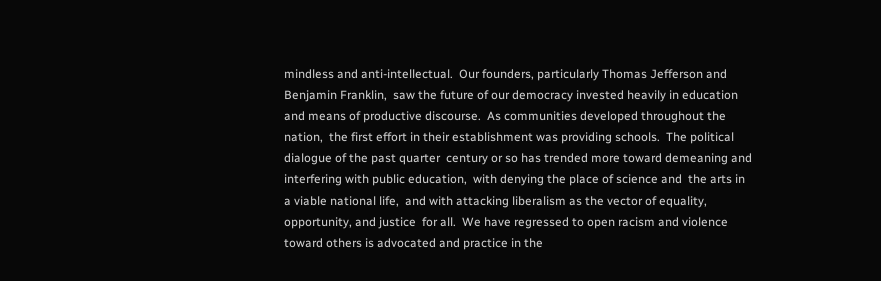mindless and anti-intellectual.  Our founders, particularly Thomas Jefferson and Benjamin Franklin,  saw the future of our democracy invested heavily in education and means of productive discourse.  As communities developed throughout the nation,  the first effort in their establishment was providing schools.  The political dialogue of the past quarter  century or so has trended more toward demeaning and interfering with public education,  with denying the place of science and  the arts in a viable national life,  and with attacking liberalism as the vector of equality, opportunity, and justice  for all.  We have regressed to open racism and violence toward others is advocated and practice in the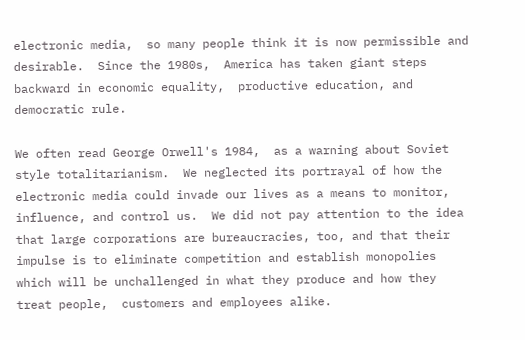electronic media,  so many people think it is now permissible and desirable.  Since the 1980s,  America has taken giant steps backward in economic equality,  productive education, and democratic rule.

We often read George Orwell's 1984,  as a warning about Soviet style totalitarianism.  We neglected its portrayal of how the electronic media could invade our lives as a means to monitor, influence, and control us.  We did not pay attention to the idea that large corporations are bureaucracies, too, and that their impulse is to eliminate competition and establish monopolies which will be unchallenged in what they produce and how they treat people,  customers and employees alike.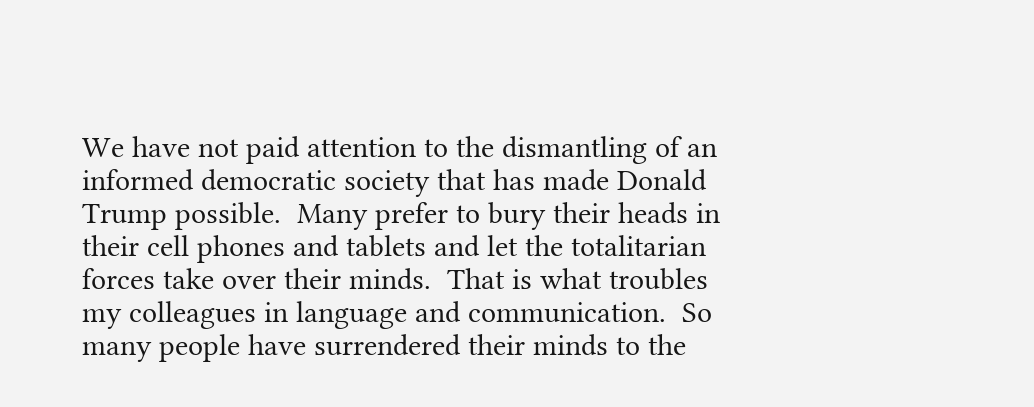We have not paid attention to the dismantling of an informed democratic society that has made Donald Trump possible.  Many prefer to bury their heads in their cell phones and tablets and let the totalitarian forces take over their minds.  That is what troubles my colleagues in language and communication.  So many people have surrendered their minds to the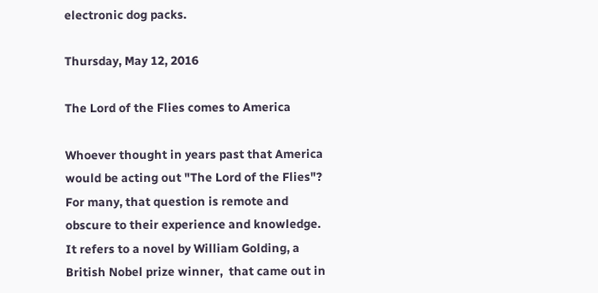electronic dog packs.

Thursday, May 12, 2016

The Lord of the Flies comes to America

Whoever thought in years past that America would be acting out "The Lord of the Flies"?  For many, that question is remote and obscure to their experience and knowledge.  It refers to a novel by William Golding, a British Nobel prize winner,  that came out in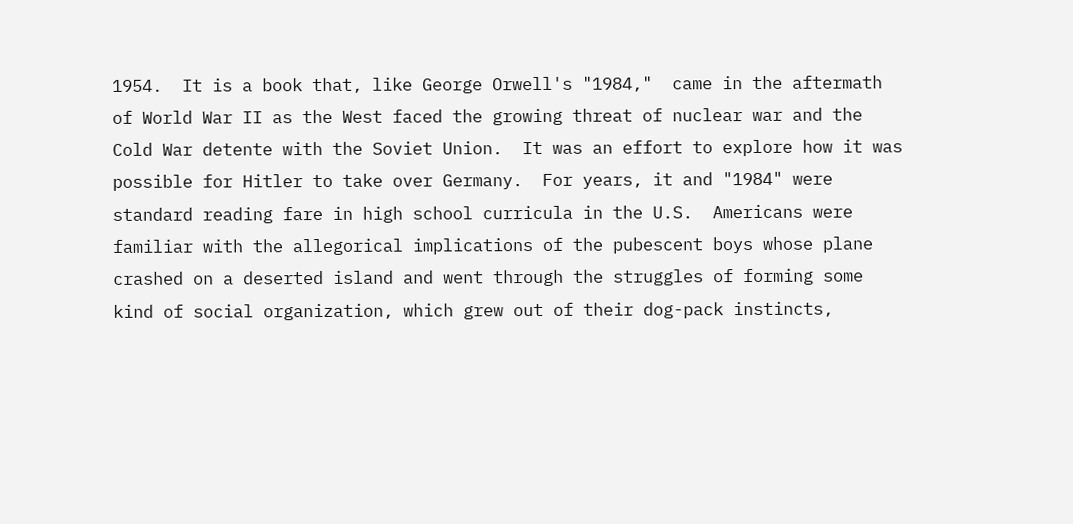1954.  It is a book that, like George Orwell's "1984,"  came in the aftermath of World War II as the West faced the growing threat of nuclear war and the Cold War detente with the Soviet Union.  It was an effort to explore how it was possible for Hitler to take over Germany.  For years, it and "1984" were standard reading fare in high school curricula in the U.S.  Americans were familiar with the allegorical implications of the pubescent boys whose plane crashed on a deserted island and went through the struggles of forming some kind of social organization, which grew out of their dog-pack instincts,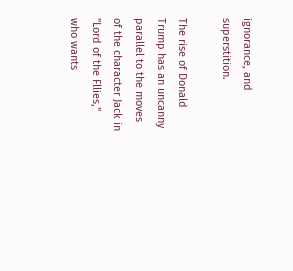ignorance, and superstition.

The rise of Donald Trump has an uncanny parallel to the moves of the character Jack in "Lord of the Fllies,"  who wants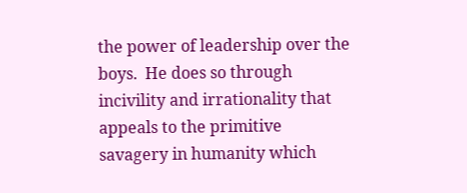the power of leadership over the boys.  He does so through incivility and irrationality that appeals to the primitive savagery in humanity which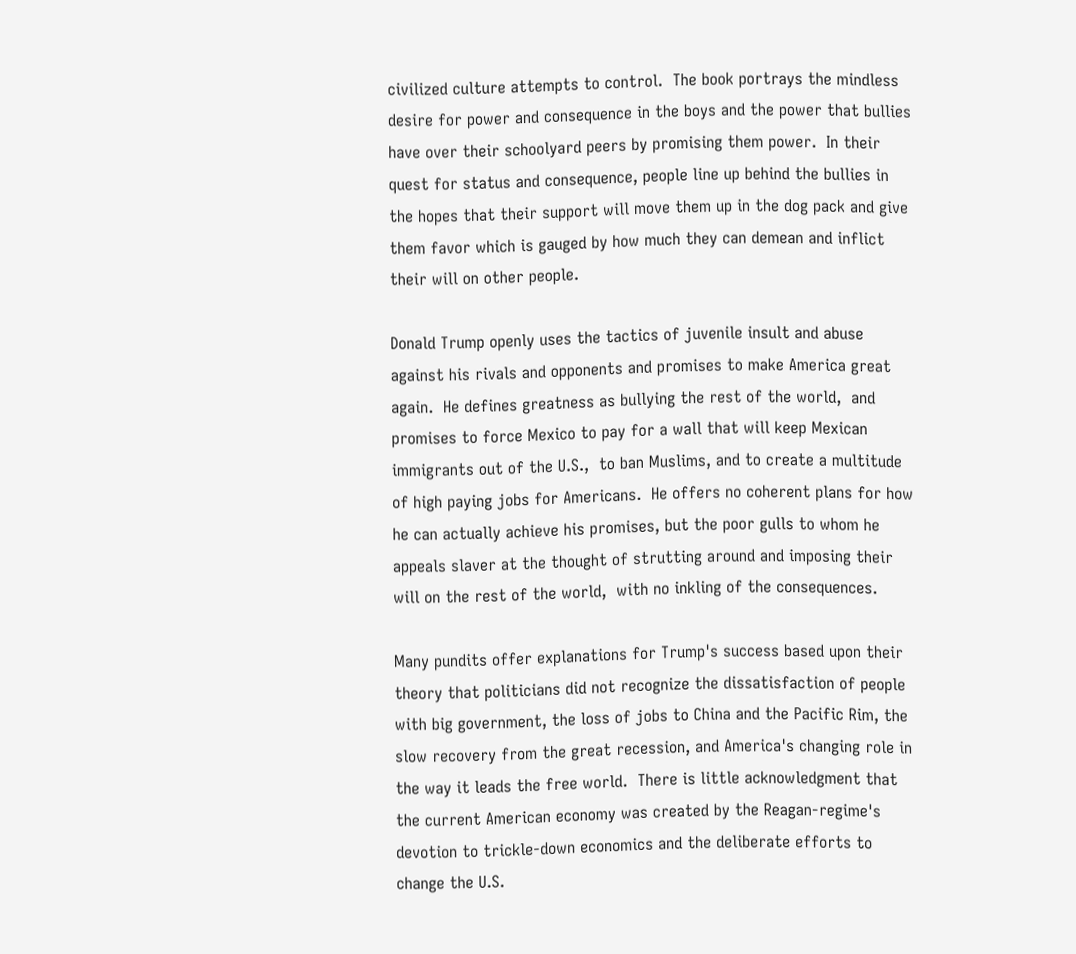civilized culture attempts to control.  The book portrays the mindless desire for power and consequence in the boys and the power that bullies have over their schoolyard peers by promising them power.  In their quest for status and consequence, people line up behind the bullies in the hopes that their support will move them up in the dog pack and give them favor which is gauged by how much they can demean and inflict their will on other people.

Donald Trump openly uses the tactics of juvenile insult and abuse against his rivals and opponents and promises to make America great again.  He defines greatness as bullying the rest of the world,  and promises to force Mexico to pay for a wall that will keep Mexican immigrants out of the U.S.,  to ban Muslims, and to create a multitude of high paying jobs for Americans.  He offers no coherent plans for how he can actually achieve his promises, but the poor gulls to whom he appeals slaver at the thought of strutting around and imposing their will on the rest of the world,  with no inkling of the consequences.

Many pundits offer explanations for Trump's success based upon their theory that politicians did not recognize the dissatisfaction of people with big government, the loss of jobs to China and the Pacific Rim, the slow recovery from the great recession, and America's changing role in the way it leads the free world.  There is little acknowledgment that the current American economy was created by the Reagan-regime's devotion to trickle-down economics and the deliberate efforts to change the U.S.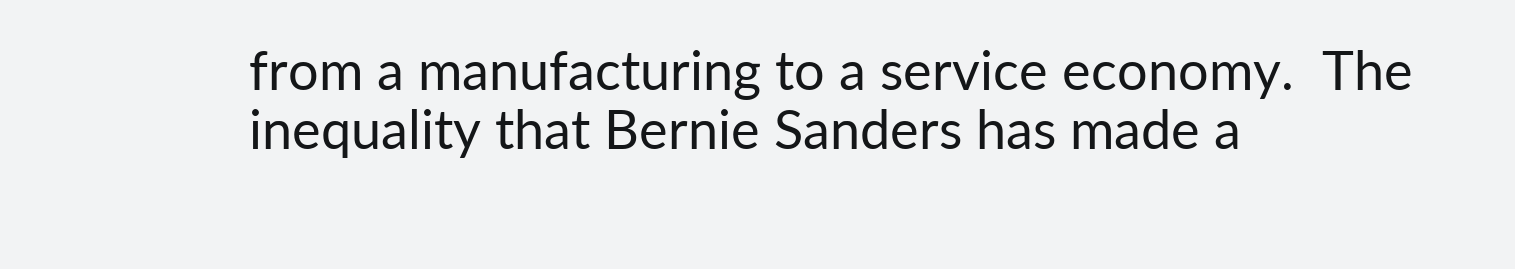from a manufacturing to a service economy.  The inequality that Bernie Sanders has made a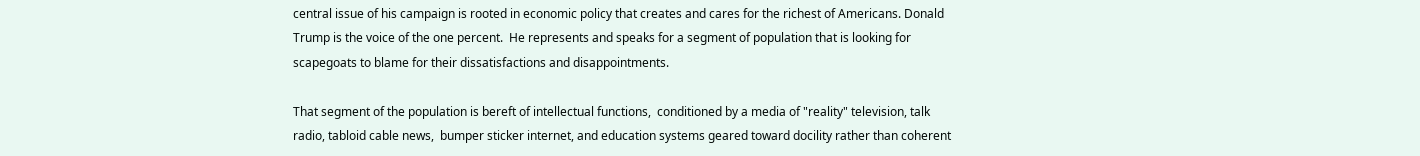central issue of his campaign is rooted in economic policy that creates and cares for the richest of Americans. Donald Trump is the voice of the one percent.  He represents and speaks for a segment of population that is looking for scapegoats to blame for their dissatisfactions and disappointments.

That segment of the population is bereft of intellectual functions,  conditioned by a media of "reality" television, talk radio, tabloid cable news,  bumper sticker internet, and education systems geared toward docility rather than coherent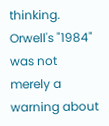thinking.  Orwell's "1984" was not merely a warning about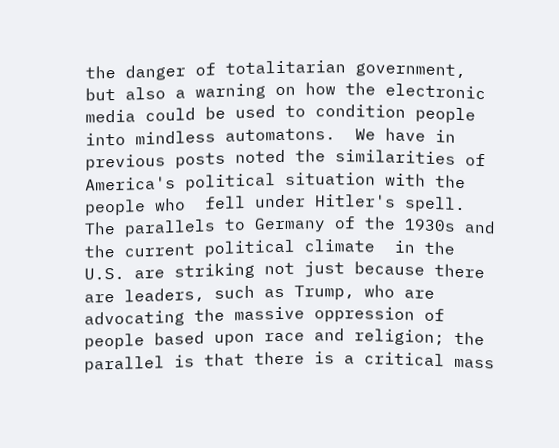the danger of totalitarian government, but also a warning on how the electronic media could be used to condition people into mindless automatons.  We have in previous posts noted the similarities of America's political situation with the people who  fell under Hitler's spell.  The parallels to Germany of the 1930s and the current political climate  in the U.S. are striking not just because there are leaders, such as Trump, who are advocating the massive oppression of people based upon race and religion; the parallel is that there is a critical mass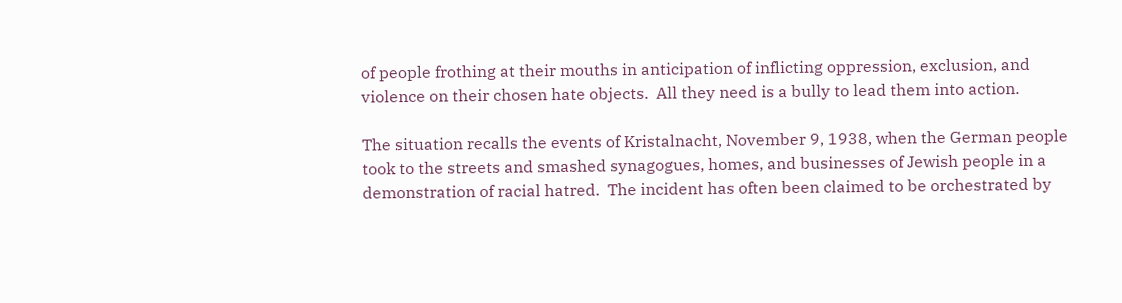of people frothing at their mouths in anticipation of inflicting oppression, exclusion, and violence on their chosen hate objects.  All they need is a bully to lead them into action.

The situation recalls the events of Kristalnacht, November 9, 1938, when the German people took to the streets and smashed synagogues, homes, and businesses of Jewish people in a demonstration of racial hatred.  The incident has often been claimed to be orchestrated by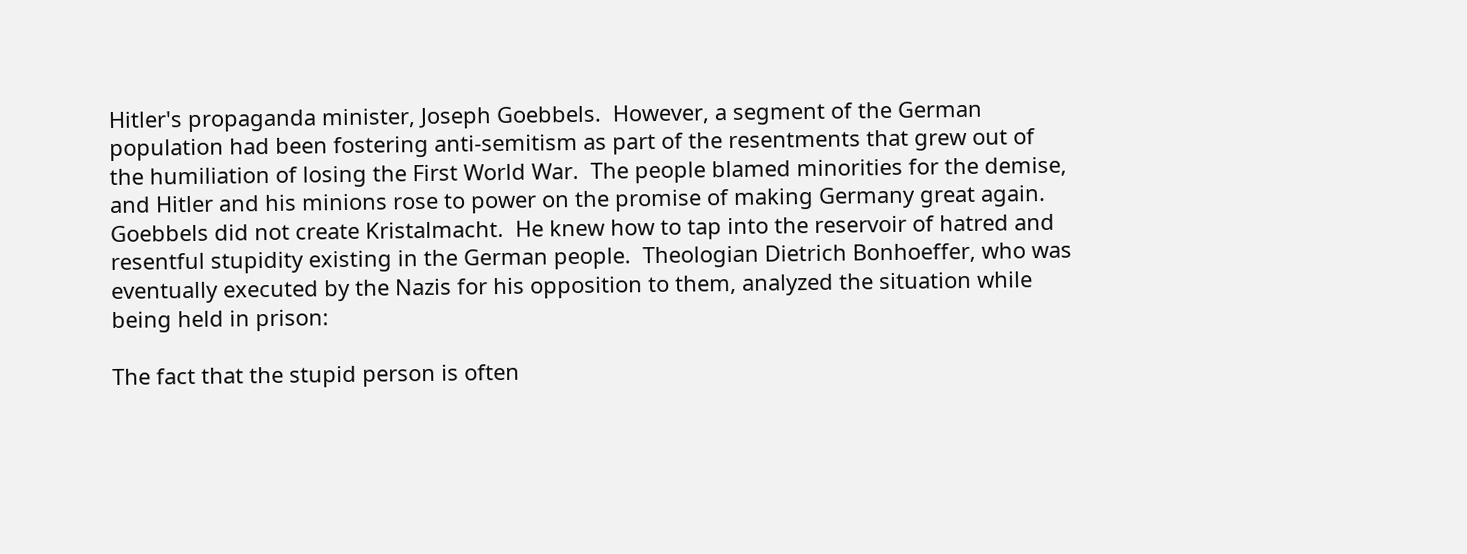Hitler's propaganda minister, Joseph Goebbels.  However, a segment of the German population had been fostering anti-semitism as part of the resentments that grew out of the humiliation of losing the First World War.  The people blamed minorities for the demise, and Hitler and his minions rose to power on the promise of making Germany great again. Goebbels did not create Kristalmacht.  He knew how to tap into the reservoir of hatred and resentful stupidity existing in the German people.  Theologian Dietrich Bonhoeffer, who was eventually executed by the Nazis for his opposition to them, analyzed the situation while being held in prison:

The fact that the stupid person is often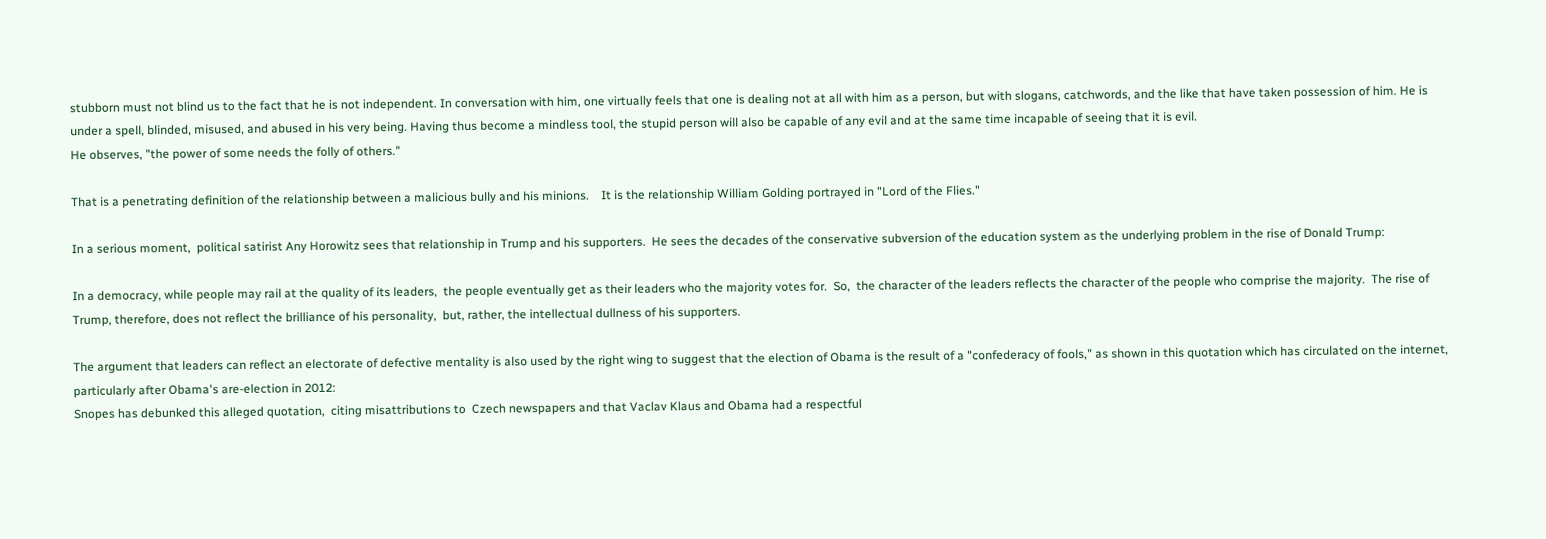stubborn must not blind us to the fact that he is not independent. In conversation with him, one virtually feels that one is dealing not at all with him as a person, but with slogans, catchwords, and the like that have taken possession of him. He is under a spell, blinded, misused, and abused in his very being. Having thus become a mindless tool, the stupid person will also be capable of any evil and at the same time incapable of seeing that it is evil.
He observes, "the power of some needs the folly of others."

That is a penetrating definition of the relationship between a malicious bully and his minions.    It is the relationship William Golding portrayed in "Lord of the Flies."

In a serious moment,  political satirist Any Horowitz sees that relationship in Trump and his supporters.  He sees the decades of the conservative subversion of the education system as the underlying problem in the rise of Donald Trump:

In a democracy, while people may rail at the quality of its leaders,  the people eventually get as their leaders who the majority votes for.  So,  the character of the leaders reflects the character of the people who comprise the majority.  The rise of Trump, therefore, does not reflect the brilliance of his personality,  but, rather, the intellectual dullness of his supporters.

The argument that leaders can reflect an electorate of defective mentality is also used by the right wing to suggest that the election of Obama is the result of a "confederacy of fools," as shown in this quotation which has circulated on the internet,  particularly after Obama's are-election in 2012:
Snopes has debunked this alleged quotation,  citing misattributions to  Czech newspapers and that Vaclav Klaus and Obama had a respectful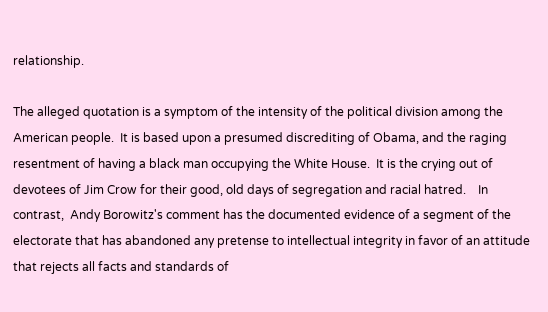relationship.

The alleged quotation is a symptom of the intensity of the political division among the American people.  It is based upon a presumed discrediting of Obama, and the raging resentment of having a black man occupying the White House.  It is the crying out of devotees of Jim Crow for their good, old days of segregation and racial hatred.    In contrast,  Andy Borowitz's comment has the documented evidence of a segment of the electorate that has abandoned any pretense to intellectual integrity in favor of an attitude that rejects all facts and standards of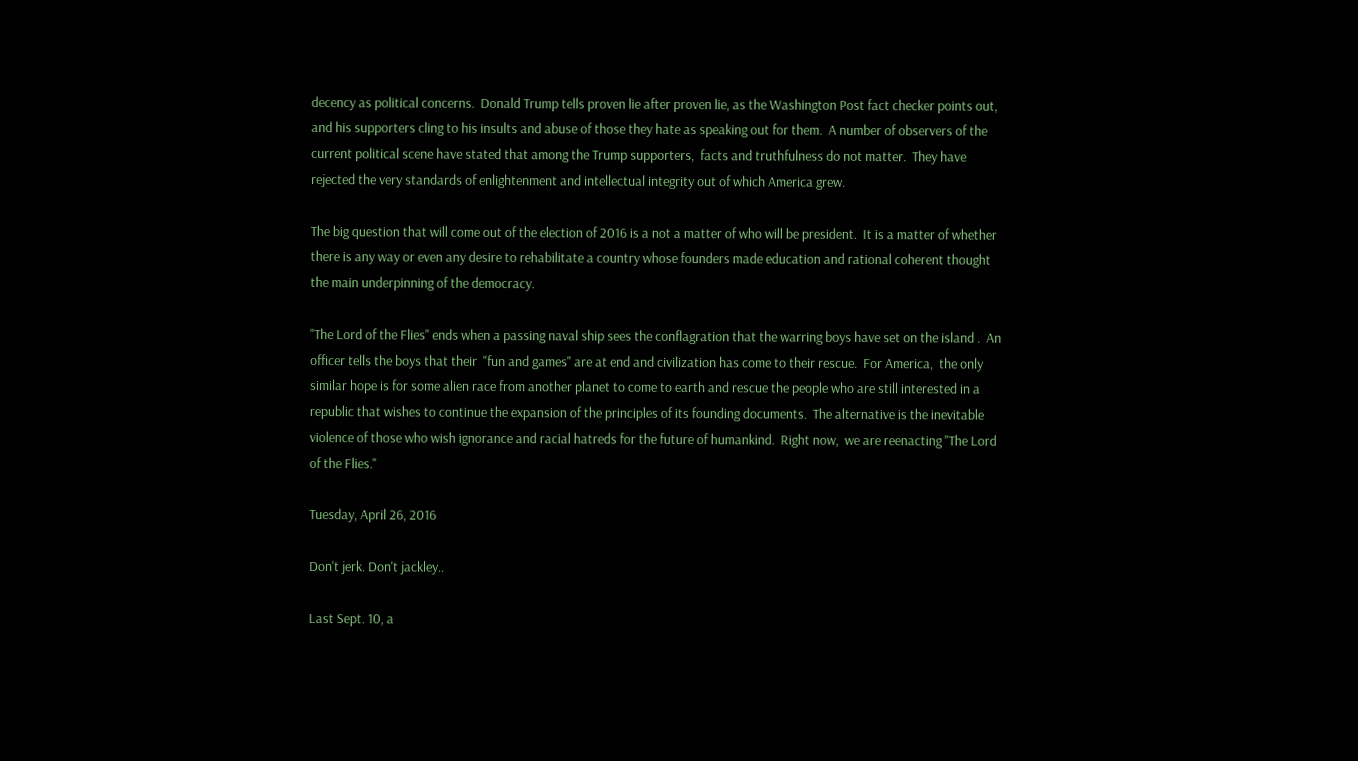decency as political concerns.  Donald Trump tells proven lie after proven lie, as the Washington Post fact checker points out,  and his supporters cling to his insults and abuse of those they hate as speaking out for them.  A number of observers of the current political scene have stated that among the Trump supporters,  facts and truthfulness do not matter.  They have rejected the very standards of enlightenment and intellectual integrity out of which America grew.

The big question that will come out of the election of 2016 is a not a matter of who will be president.  It is a matter of whether there is any way or even any desire to rehabilitate a country whose founders made education and rational coherent thought the main underpinning of the democracy.

"The Lord of the Flies" ends when a passing naval ship sees the conflagration that the warring boys have set on the island .  An officer tells the boys that their  "fun and games" are at end and civilization has come to their rescue.  For America,  the only similar hope is for some alien race from another planet to come to earth and rescue the people who are still interested in a republic that wishes to continue the expansion of the principles of its founding documents.  The alternative is the inevitable violence of those who wish ignorance and racial hatreds for the future of humankind.  Right now,  we are reenacting "The Lord of the Flies."

Tuesday, April 26, 2016

Don't jerk. Don't jackley..

Last Sept. 10, a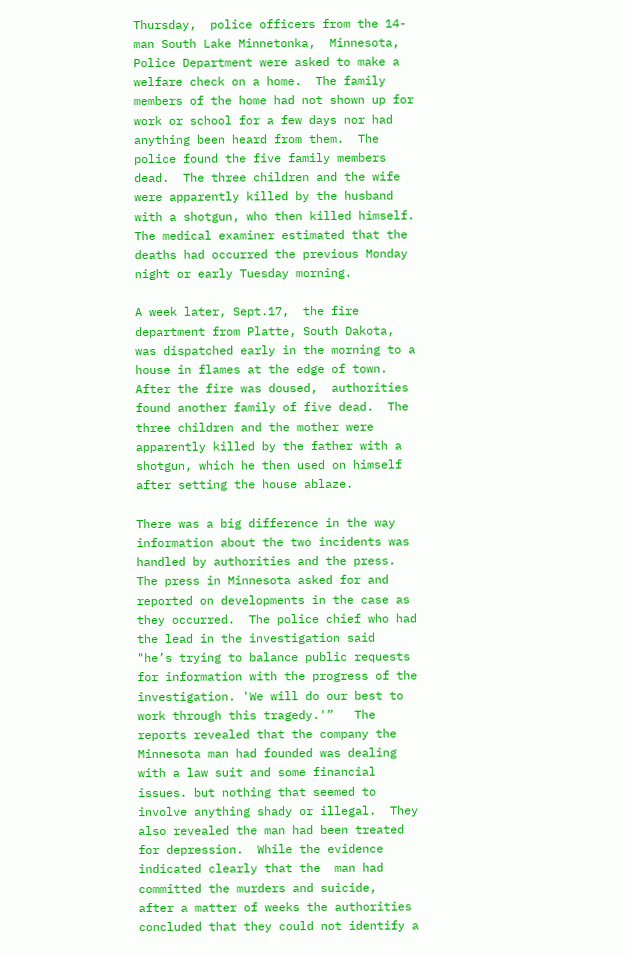Thursday,  police officers from the 14-man South Lake Minnetonka,  Minnesota, Police Department were asked to make a welfare check on a home.  The family members of the home had not shown up for work or school for a few days nor had anything been heard from them.  The police found the five family members dead.  The three children and the wife were apparently killed by the husband with a shotgun, who then killed himself.  The medical examiner estimated that the deaths had occurred the previous Monday night or early Tuesday morning.

A week later, Sept.17,  the fire department from Platte, South Dakota, was dispatched early in the morning to a house in flames at the edge of town.  After the fire was doused,  authorities found another family of five dead.  The three children and the mother were apparently killed by the father with a shotgun, which he then used on himself after setting the house ablaze.

There was a big difference in the way information about the two incidents was handled by authorities and the press.  The press in Minnesota asked for and reported on developments in the case as they occurred.  The police chief who had the lead in the investigation said  "he’s trying to balance public requests for information with the progress of the investigation. 'We will do our best to work through this tragedy.'”   The reports revealed that the company the Minnesota man had founded was dealing with a law suit and some financial issues. but nothing that seemed to involve anything shady or illegal.  They also revealed the man had been treated for depression.  While the evidence indicated clearly that the  man had committed the murders and suicide,  after a matter of weeks the authorities concluded that they could not identify a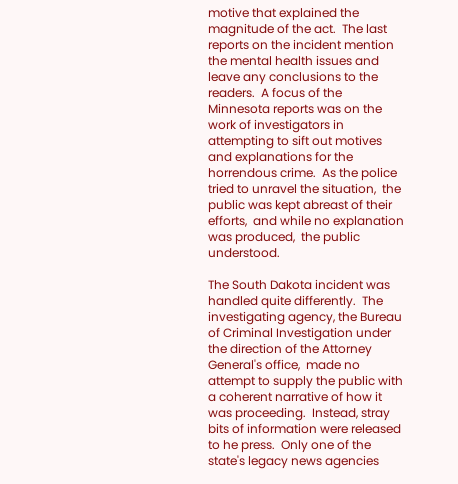motive that explained the magnitude of the act.  The last reports on the incident mention the mental health issues and leave any conclusions to the readers.  A focus of the Minnesota reports was on the work of investigators in attempting to sift out motives and explanations for the horrendous crime.  As the police tried to unravel the situation,  the public was kept abreast of their efforts,  and while no explanation was produced,  the public understood.

The South Dakota incident was handled quite differently.  The investigating agency, the Bureau of Criminal Investigation under the direction of the Attorney General's office,  made no attempt to supply the public with a coherent narrative of how it was proceeding.  Instead, stray bits of information were released to he press.  Only one of the state's legacy news agencies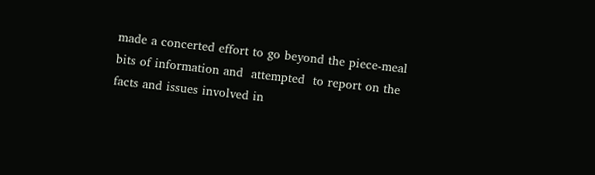made a concerted effort to go beyond the piece-meal bits of information and  attempted  to report on the facts and issues involved in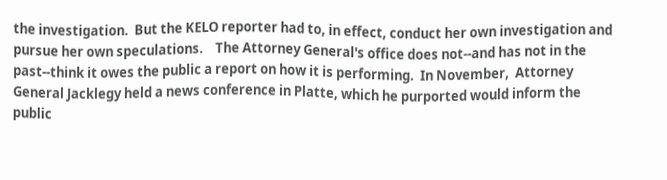the investigation.  But the KELO reporter had to, in effect, conduct her own investigation and pursue her own speculations.    The Attorney General's office does not--and has not in the past--think it owes the public a report on how it is performing.  In November,  Attorney General Jacklegy held a news conference in Platte, which he purported would inform the public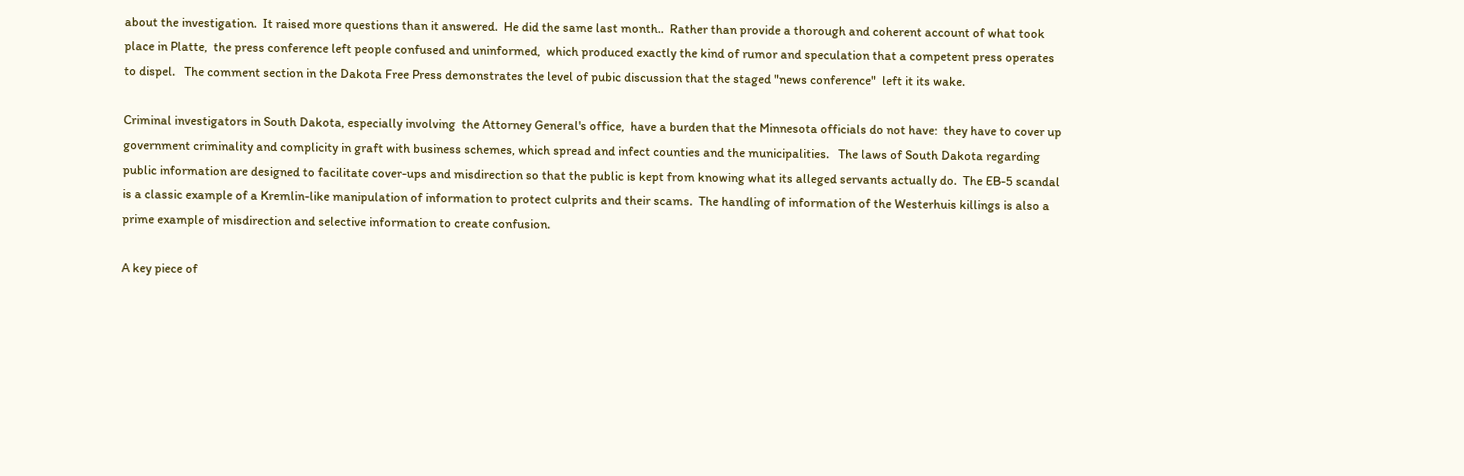about the investigation.  It raised more questions than it answered.  He did the same last month..  Rather than provide a thorough and coherent account of what took place in Platte,  the press conference left people confused and uninformed,  which produced exactly the kind of rumor and speculation that a competent press operates to dispel.   The comment section in the Dakota Free Press demonstrates the level of pubic discussion that the staged "news conference"  left it its wake.

Criminal investigators in South Dakota, especially involving  the Attorney General's office,  have a burden that the Minnesota officials do not have:  they have to cover up government criminality and complicity in graft with business schemes, which spread and infect counties and the municipalities.   The laws of South Dakota regarding public information are designed to facilitate cover-ups and misdirection so that the public is kept from knowing what its alleged servants actually do.  The EB-5 scandal is a classic example of a Kremlin-like manipulation of information to protect culprits and their scams.  The handling of information of the Westerhuis killings is also a prime example of misdirection and selective information to create confusion.

A key piece of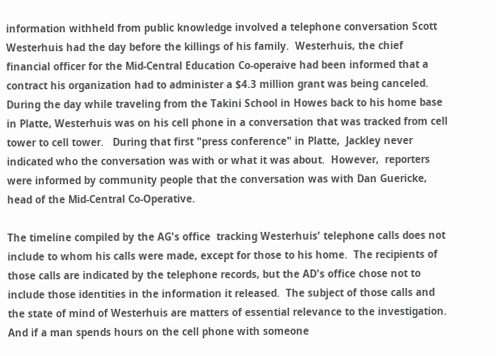information withheld from public knowledge involved a telephone conversation Scott Westerhuis had the day before the killings of his family.  Westerhuis, the chief financial officer for the Mid-Central Education Co-operaive had been informed that a contract his organization had to administer a $4.3 million grant was being canceled.  During the day while traveling from the Takini School in Howes back to his home base in Platte, Westerhuis was on his cell phone in a conversation that was tracked from cell tower to cell tower.   During that first "press conference" in Platte,  Jackley never indicated who the conversation was with or what it was about.  However,  reporters were informed by community people that the conversation was with Dan Guericke,  head of the Mid-Central Co-Operative.

The timeline compiled by the AG's office  tracking Westerhuis' telephone calls does not include to whom his calls were made, except for those to his home.  The recipients of those calls are indicated by the telephone records, but the AD's office chose not to include those identities in the information it released.  The subject of those calls and the state of mind of Westerhuis are matters of essential relevance to the investigation.  And if a man spends hours on the cell phone with someone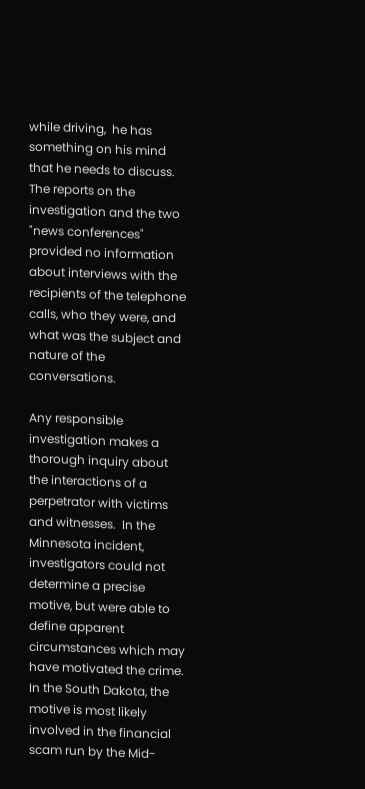while driving,  he has something on his mind that he needs to discuss.  The reports on the investigation and the two "news conferences" provided no information about interviews with the recipients of the telephone calls, who they were, and what was the subject and nature of the conversations.

Any responsible investigation makes a thorough inquiry about the interactions of a perpetrator with victims and witnesses.  In the Minnesota incident, investigators could not determine a precise motive, but were able to define apparent circumstances which may have motivated the crime.  In the South Dakota, the motive is most likely involved in the financial scam run by the Mid-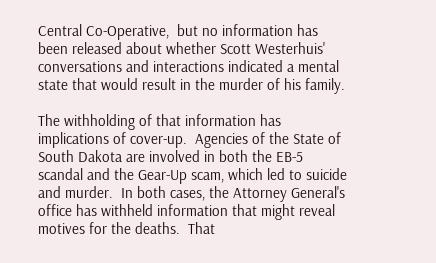Central Co-Operative,  but no information has been released about whether Scott Westerhuis' conversations and interactions indicated a mental state that would result in the murder of his family.

The withholding of that information has implications of cover-up.  Agencies of the State of South Dakota are involved in both the EB-5 scandal and the Gear-Up scam, which led to suicide and murder.  In both cases, the Attorney General's office has withheld information that might reveal motives for the deaths.  That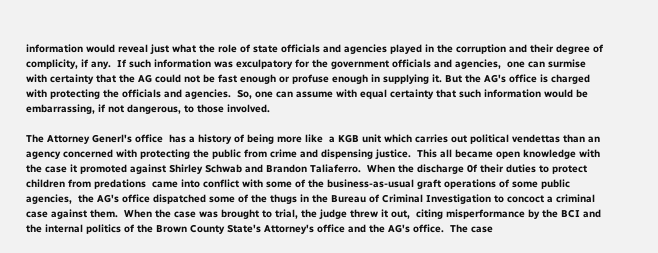information would reveal just what the role of state officials and agencies played in the corruption and their degree of complicity, if any.  If such information was exculpatory for the government officials and agencies,  one can surmise with certainty that the AG could not be fast enough or profuse enough in supplying it. But the AG's office is charged with protecting the officials and agencies.  So, one can assume with equal certainty that such information would be embarrassing, if not dangerous, to those involved.

The Attorney Generl's office  has a history of being more like  a KGB unit which carries out political vendettas than an agency concerned with protecting the public from crime and dispensing justice.  This all became open knowledge with the case it promoted against Shirley Schwab and Brandon Taliaferro.  When the discharge 0f their duties to protect children from predations  came into conflict with some of the business-as-usual graft operations of some public agencies,  the AG's office dispatched some of the thugs in the Bureau of Criminal Investigation to concoct a criminal case against them.  When the case was brought to trial, the judge threw it out,  citing misperformance by the BCI and the internal politics of the Brown County State's Attorney's office and the AG's office.  The case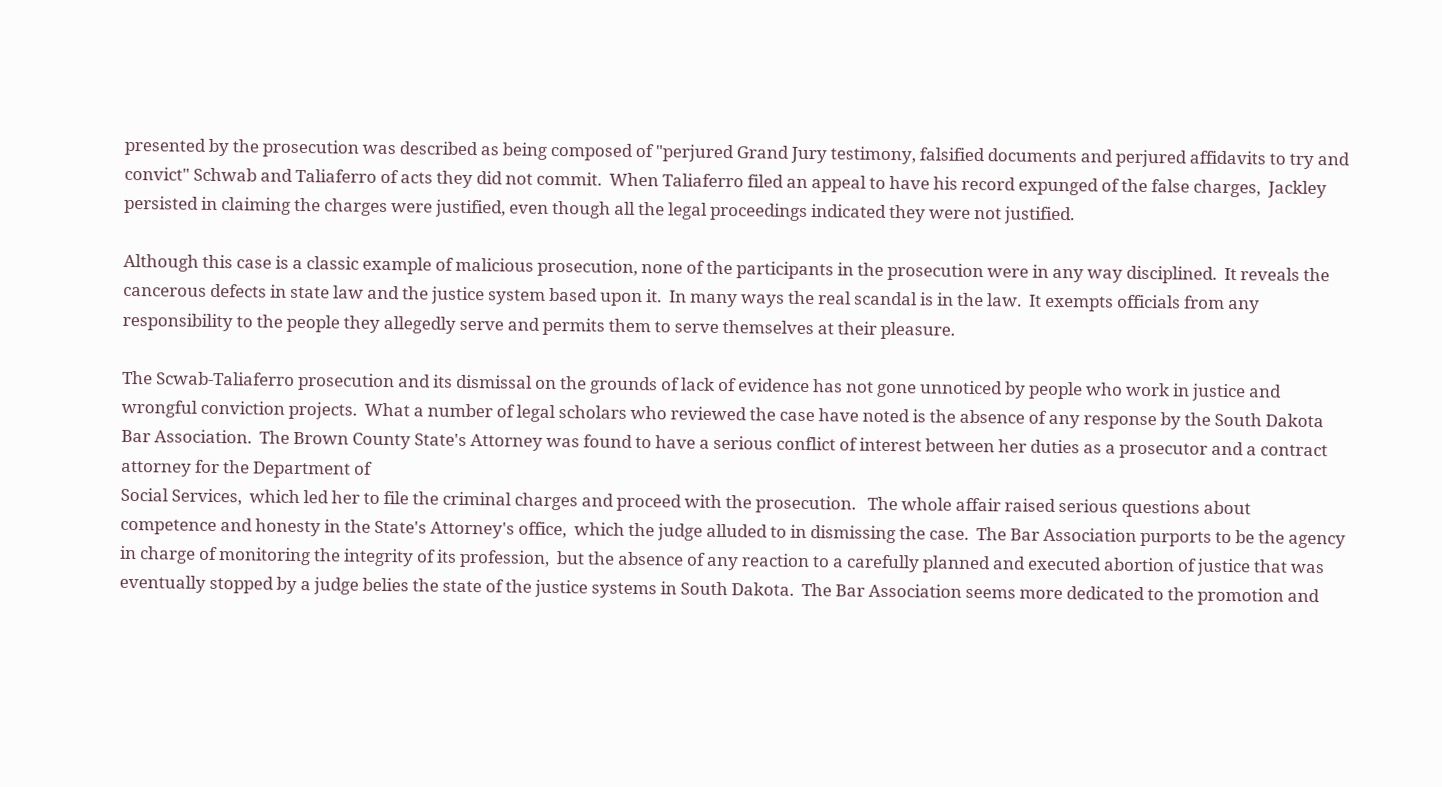presented by the prosecution was described as being composed of "perjured Grand Jury testimony, falsified documents and perjured affidavits to try and convict" Schwab and Taliaferro of acts they did not commit.  When Taliaferro filed an appeal to have his record expunged of the false charges,  Jackley persisted in claiming the charges were justified, even though all the legal proceedings indicated they were not justified.

Although this case is a classic example of malicious prosecution, none of the participants in the prosecution were in any way disciplined.  It reveals the cancerous defects in state law and the justice system based upon it.  In many ways the real scandal is in the law.  It exempts officials from any responsibility to the people they allegedly serve and permits them to serve themselves at their pleasure.

The Scwab-Taliaferro prosecution and its dismissal on the grounds of lack of evidence has not gone unnoticed by people who work in justice and wrongful conviction projects.  What a number of legal scholars who reviewed the case have noted is the absence of any response by the South Dakota Bar Association.  The Brown County State's Attorney was found to have a serious conflict of interest between her duties as a prosecutor and a contract attorney for the Department of
Social Services,  which led her to file the criminal charges and proceed with the prosecution.   The whole affair raised serious questions about competence and honesty in the State's Attorney's office,  which the judge alluded to in dismissing the case.  The Bar Association purports to be the agency in charge of monitoring the integrity of its profession,  but the absence of any reaction to a carefully planned and executed abortion of justice that was eventually stopped by a judge belies the state of the justice systems in South Dakota.  The Bar Association seems more dedicated to the promotion and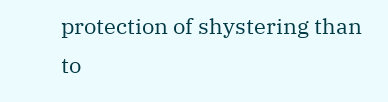protection of shystering than to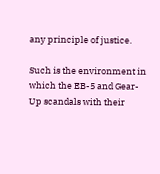any principle of justice.

Such is the environment in which the EB-5 and Gear-Up scandals with their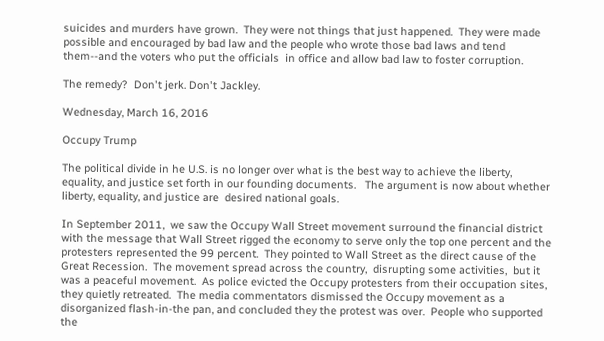suicides and murders have grown.  They were not things that just happened.  They were made possible and encouraged by bad law and the people who wrote those bad laws and tend them--and the voters who put the officials  in office and allow bad law to foster corruption.

The remedy?  Don't jerk. Don't Jackley.

Wednesday, March 16, 2016

Occupy Trump

The political divide in he U.S. is no longer over what is the best way to achieve the liberty, equality, and justice set forth in our founding documents.   The argument is now about whether liberty, equality, and justice are  desired national goals.

In September 2011,  we saw the Occupy Wall Street movement surround the financial district with the message that Wall Street rigged the economy to serve only the top one percent and the protesters represented the 99 percent.  They pointed to Wall Street as the direct cause of the Great Recession.  The movement spread across the country,  disrupting some activities,  but it was a peaceful movement.  As police evicted the Occupy protesters from their occupation sites,  they quietly retreated.  The media commentators dismissed the Occupy movement as a disorganized flash-in-the pan, and concluded they the protest was over.  People who supported the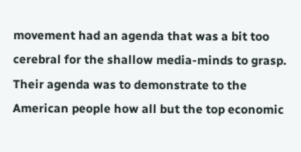movement had an agenda that was a bit too cerebral for the shallow media-minds to grasp.  Their agenda was to demonstrate to the American people how all but the top economic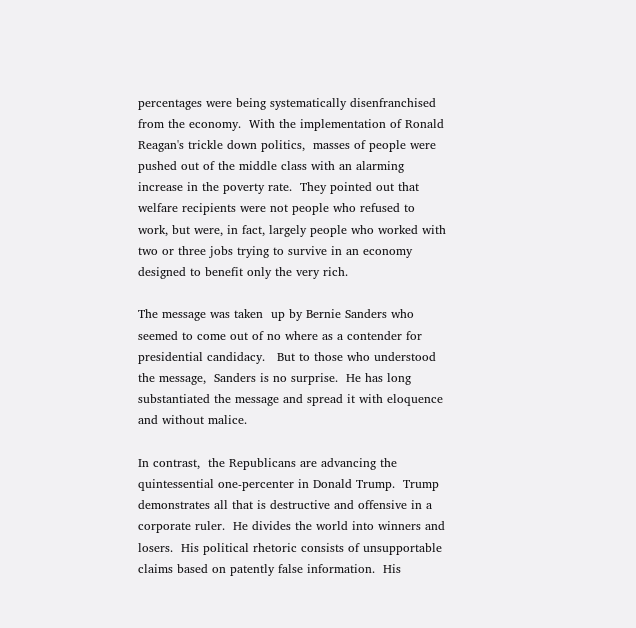percentages were being systematically disenfranchised from the economy.  With the implementation of Ronald Reagan's trickle down politics,  masses of people were pushed out of the middle class with an alarming increase in the poverty rate.  They pointed out that welfare recipients were not people who refused to work, but were, in fact, largely people who worked with two or three jobs trying to survive in an economy designed to benefit only the very rich.

The message was taken  up by Bernie Sanders who seemed to come out of no where as a contender for presidential candidacy.   But to those who understood the message,  Sanders is no surprise.  He has long substantiated the message and spread it with eloquence and without malice.

In contrast,  the Republicans are advancing the quintessential one-percenter in Donald Trump.  Trump demonstrates all that is destructive and offensive in a corporate ruler.  He divides the world into winners and losers.  His political rhetoric consists of unsupportable claims based on patently false information.  His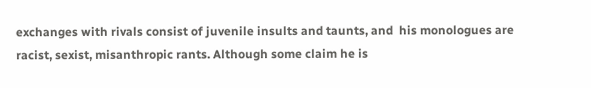exchanges with rivals consist of juvenile insults and taunts, and  his monologues are racist, sexist, misanthropic rants. Although some claim he is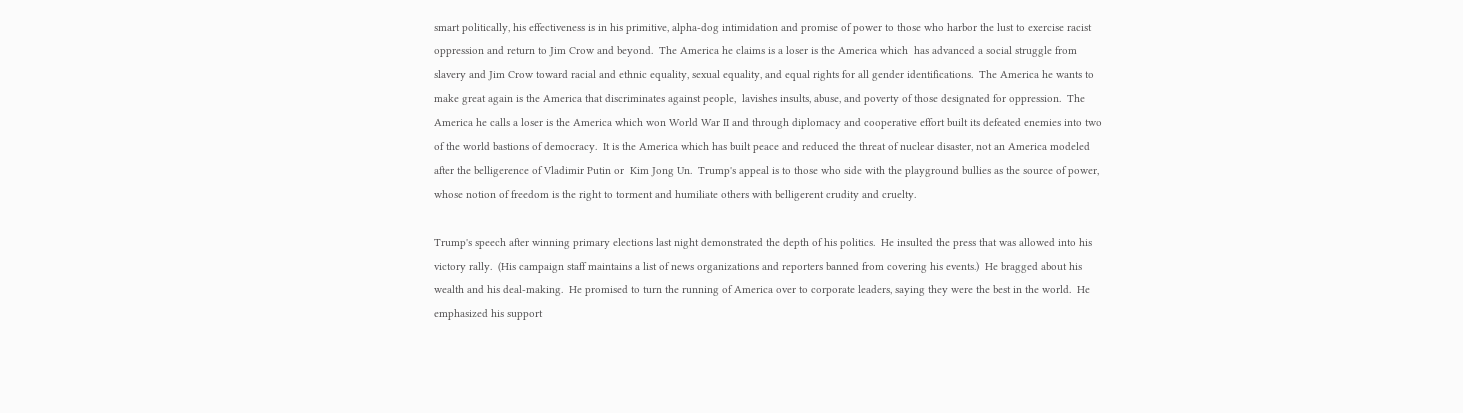smart politically, his effectiveness is in his primitive, alpha-dog intimidation and promise of power to those who harbor the lust to exercise racist oppression and return to Jim Crow and beyond.  The America he claims is a loser is the America which  has advanced a social struggle from slavery and Jim Crow toward racial and ethnic equality, sexual equality, and equal rights for all gender identifications.  The America he wants to make great again is the America that discriminates against people,  lavishes insults, abuse, and poverty of those designated for oppression.  The America he calls a loser is the America which won World War II and through diplomacy and cooperative effort built its defeated enemies into two of the world bastions of democracy.  It is the America which has built peace and reduced the threat of nuclear disaster, not an America modeled after the belligerence of Vladimir Putin or  Kim Jong Un.  Trump's appeal is to those who side with the playground bullies as the source of power,  whose notion of freedom is the right to torment and humiliate others with belligerent crudity and cruelty.

Trump's speech after winning primary elections last night demonstrated the depth of his politics.  He insulted the press that was allowed into his victory rally.  (His campaign staff maintains a list of news organizations and reporters banned from covering his events.)  He bragged about his wealth and his deal-making.  He promised to turn the running of America over to corporate leaders, saying they were the best in the world.  He emphasized his support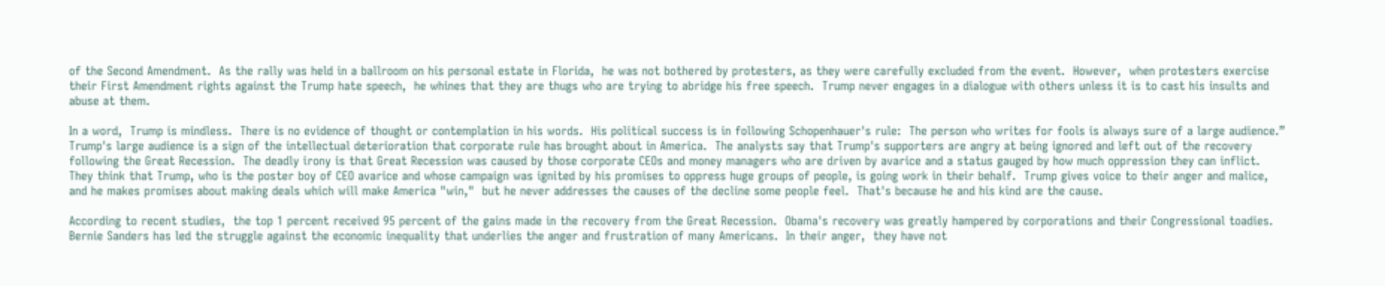of the Second Amendment.  As the rally was held in a ballroom on his personal estate in Florida,  he was not bothered by protesters, as they were carefully excluded from the event.  However,  when protesters exercise their First Amendment rights against the Trump hate speech,  he whines that they are thugs who are trying to abridge his free speech.  Trump never engages in a dialogue with others unless it is to cast his insults and abuse at them.

In a word,  Trump is mindless.  There is no evidence of thought or contemplation in his words.  His political success is in following Schopenhauer's rule:  The person who writes for fools is always sure of a large audience.”   Trump's large audience is a sign of the intellectual deterioration that corporate rule has brought about in America.  The analysts say that Trump's supporters are angry at being ignored and left out of the recovery following the Great Recession.  The deadly irony is that Great Recession was caused by those corporate CEOs and money managers who are driven by avarice and a status gauged by how much oppression they can inflict.   They think that Trump, who is the poster boy of CEO avarice and whose campaign was ignited by his promises to oppress huge groups of people, is going work in their behalf.  Trump gives voice to their anger and malice,  and he makes promises about making deals which will make America "win,"  but he never addresses the causes of the decline some people feel.  That's because he and his kind are the cause.

According to recent studies,  the top 1 percent received 95 percent of the gains made in the recovery from the Great Recession.  Obama's recovery was greatly hampered by corporations and their Congressional toadies.  Bernie Sanders has led the struggle against the economic inequality that underlies the anger and frustration of many Americans.  In their anger,  they have not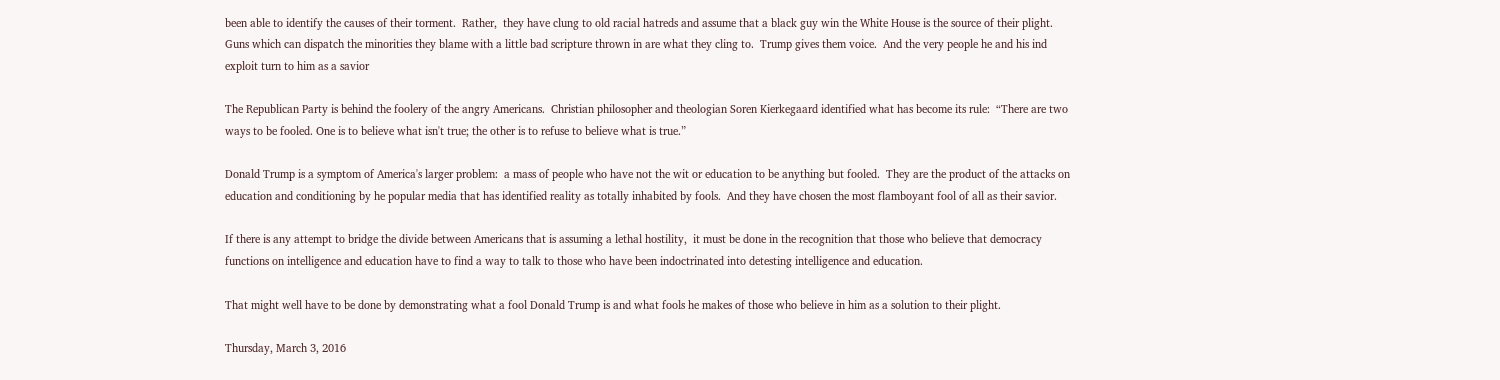been able to identify the causes of their torment.  Rather,  they have clung to old racial hatreds and assume that a black guy win the White House is the source of their plight.  Guns which can dispatch the minorities they blame with a little bad scripture thrown in are what they cling to.  Trump gives them voice.  And the very people he and his ind exploit turn to him as a savior

The Republican Party is behind the foolery of the angry Americans.  Christian philosopher and theologian Soren Kierkegaard identified what has become its rule:  “There are two ways to be fooled. One is to believe what isn't true; the other is to refuse to believe what is true.”

Donald Trump is a symptom of America's larger problem:  a mass of people who have not the wit or education to be anything but fooled.  They are the product of the attacks on education and conditioning by he popular media that has identified reality as totally inhabited by fools.  And they have chosen the most flamboyant fool of all as their savior.

If there is any attempt to bridge the divide between Americans that is assuming a lethal hostility,  it must be done in the recognition that those who believe that democracy functions on intelligence and education have to find a way to talk to those who have been indoctrinated into detesting intelligence and education.

That might well have to be done by demonstrating what a fool Donald Trump is and what fools he makes of those who believe in him as a solution to their plight.

Thursday, March 3, 2016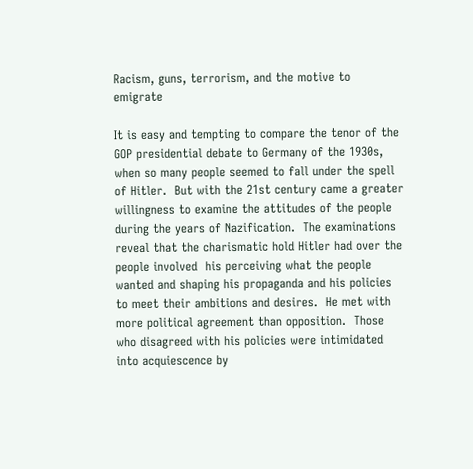Racism, guns, terrorism, and the motive to emigrate

It is easy and tempting to compare the tenor of the GOP presidential debate to Germany of the 1930s,  when so many people seemed to fall under the spell of Hitler.  But with the 21st century came a greater willingness to examine the attitudes of the people during the years of Nazification.  The examinations reveal that the charismatic hold Hitler had over the people involved  his perceiving what the people wanted and shaping his propaganda and his policies to meet their ambitions and desires.  He met with more political agreement than opposition.  Those who disagreed with his policies were intimidated into acquiescence by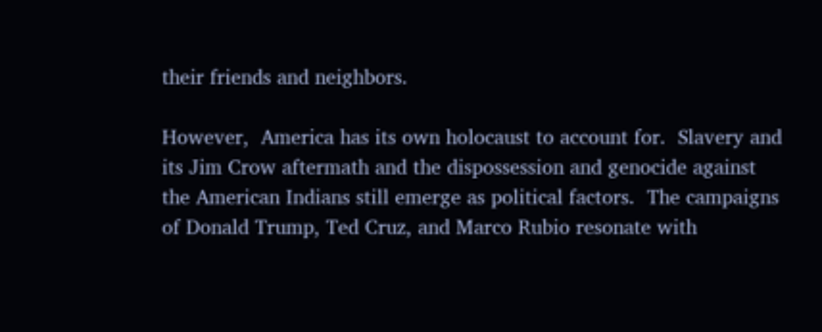their friends and neighbors.

However,  America has its own holocaust to account for.  Slavery and its Jim Crow aftermath and the dispossession and genocide against the American Indians still emerge as political factors.  The campaigns of Donald Trump, Ted Cruz, and Marco Rubio resonate with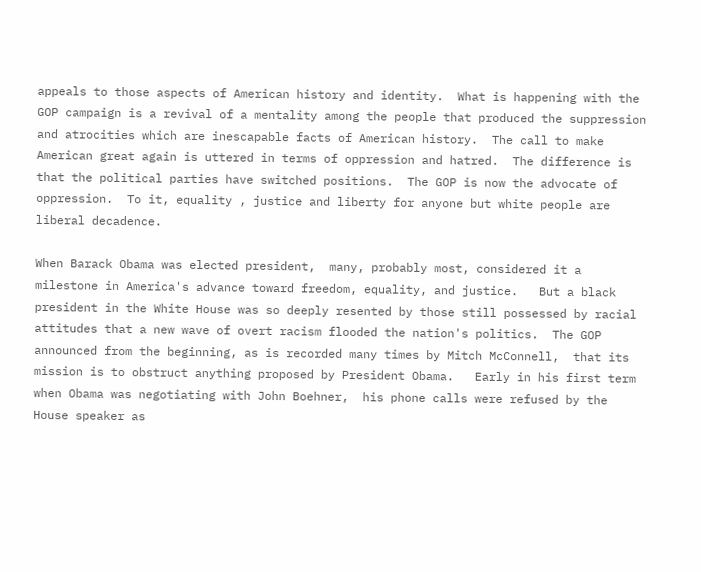appeals to those aspects of American history and identity.  What is happening with the GOP campaign is a revival of a mentality among the people that produced the suppression and atrocities which are inescapable facts of American history.  The call to make American great again is uttered in terms of oppression and hatred.  The difference is that the political parties have switched positions.  The GOP is now the advocate of oppression.  To it, equality , justice and liberty for anyone but white people are liberal decadence.

When Barack Obama was elected president,  many, probably most, considered it a milestone in America's advance toward freedom, equality, and justice.   But a black president in the White House was so deeply resented by those still possessed by racial attitudes that a new wave of overt racism flooded the nation's politics.  The GOP announced from the beginning, as is recorded many times by Mitch McConnell,  that its mission is to obstruct anything proposed by President Obama.   Early in his first term when Obama was negotiating with John Boehner,  his phone calls were refused by the House speaker as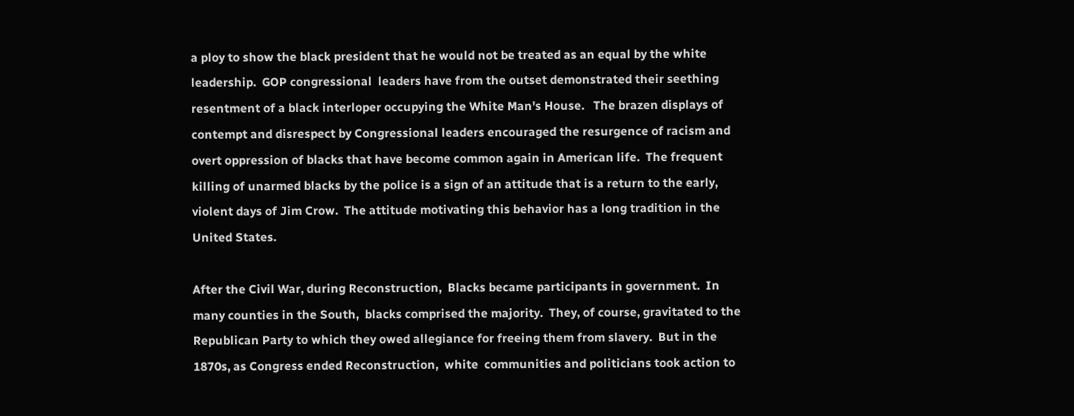a ploy to show the black president that he would not be treated as an equal by the white leadership.  GOP congressional  leaders have from the outset demonstrated their seething resentment of a black interloper occupying the White Man's House.   The brazen displays of contempt and disrespect by Congressional leaders encouraged the resurgence of racism and overt oppression of blacks that have become common again in American life.  The frequent killing of unarmed blacks by the police is a sign of an attitude that is a return to the early, violent days of Jim Crow.  The attitude motivating this behavior has a long tradition in the United States.

After the Civil War, during Reconstruction,  Blacks became participants in government.  In many counties in the South,  blacks comprised the majority.  They, of course, gravitated to the Republican Party to which they owed allegiance for freeing them from slavery.  But in the 1870s, as Congress ended Reconstruction,  white  communities and politicians took action to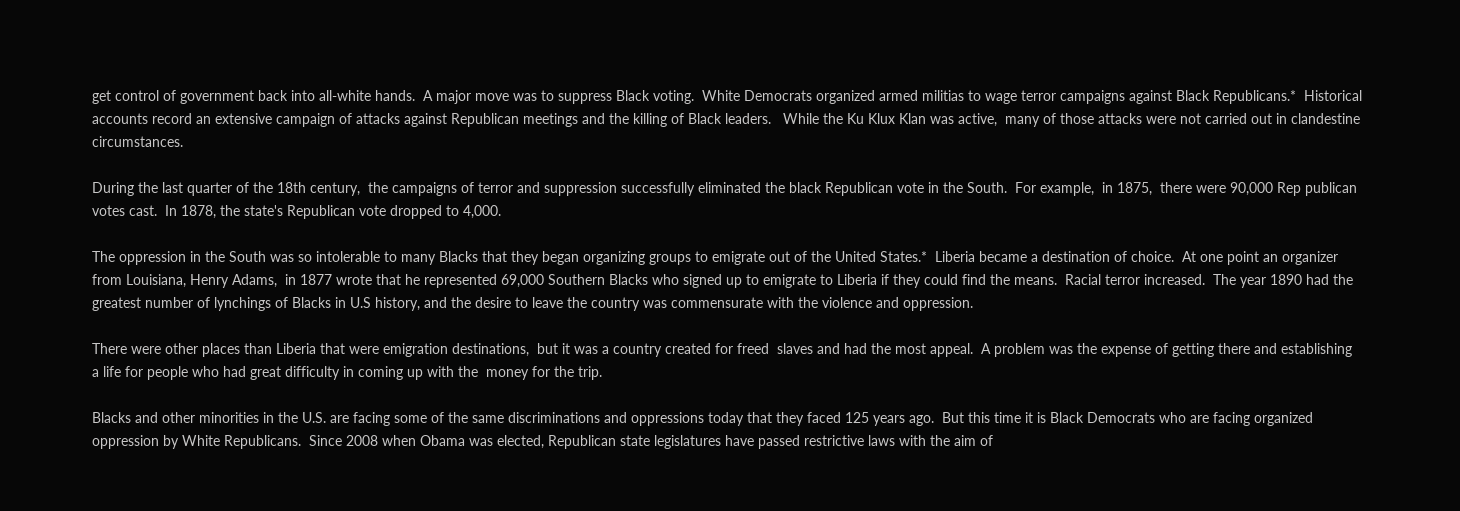get control of government back into all-white hands.  A major move was to suppress Black voting.  White Democrats organized armed militias to wage terror campaigns against Black Republicans.*  Historical accounts record an extensive campaign of attacks against Republican meetings and the killing of Black leaders.   While the Ku Klux Klan was active,  many of those attacks were not carried out in clandestine circumstances.

During the last quarter of the 18th century,  the campaigns of terror and suppression successfully eliminated the black Republican vote in the South.  For example,  in 1875,  there were 90,000 Rep publican votes cast.  In 1878, the state's Republican vote dropped to 4,000.

The oppression in the South was so intolerable to many Blacks that they began organizing groups to emigrate out of the United States.*  Liberia became a destination of choice.  At one point an organizer from Louisiana, Henry Adams,  in 1877 wrote that he represented 69,000 Southern Blacks who signed up to emigrate to Liberia if they could find the means.  Racial terror increased.  The year 1890 had the greatest number of lynchings of Blacks in U.S history, and the desire to leave the country was commensurate with the violence and oppression.

There were other places than Liberia that were emigration destinations,  but it was a country created for freed  slaves and had the most appeal.  A problem was the expense of getting there and establishing a life for people who had great difficulty in coming up with the  money for the trip.

Blacks and other minorities in the U.S. are facing some of the same discriminations and oppressions today that they faced 125 years ago.  But this time it is Black Democrats who are facing organized oppression by White Republicans.  Since 2008 when Obama was elected, Republican state legislatures have passed restrictive laws with the aim of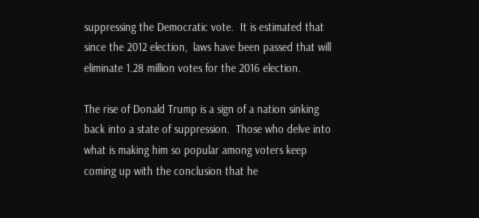suppressing the Democratic vote.  It is estimated that since the 2012 election,  laws have been passed that will eliminate 1.28 million votes for the 2016 election.

The rise of Donald Trump is a sign of a nation sinking back into a state of suppression.  Those who delve into what is making him so popular among voters keep coming up with the conclusion that he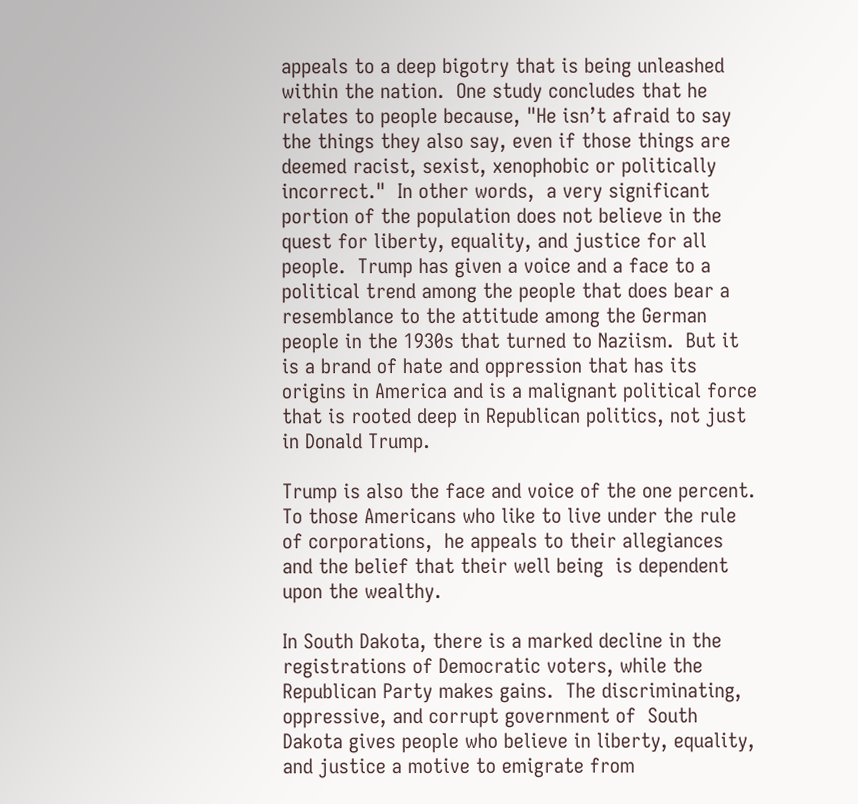appeals to a deep bigotry that is being unleashed within the nation.  One study concludes that he relates to people because, "He isn’t afraid to say the things they also say, even if those things are deemed racist, sexist, xenophobic or politically incorrect."  In other words,  a very significant portion of the population does not believe in the quest for liberty, equality, and justice for all people.  Trump has given a voice and a face to a political trend among the people that does bear a resemblance to the attitude among the German people in the 1930s that turned to Naziism.  But it is a brand of hate and oppression that has its origins in America and is a malignant political force that is rooted deep in Republican politics, not just in Donald Trump.

Trump is also the face and voice of the one percent.  To those Americans who like to live under the rule of corporations,  he appeals to their allegiances and the belief that their well being  is dependent upon the wealthy.

In South Dakota, there is a marked decline in the registrations of Democratic voters, while the Republican Party makes gains.  The discriminating, oppressive, and corrupt government of  South Dakota gives people who believe in liberty, equality, and justice a motive to emigrate from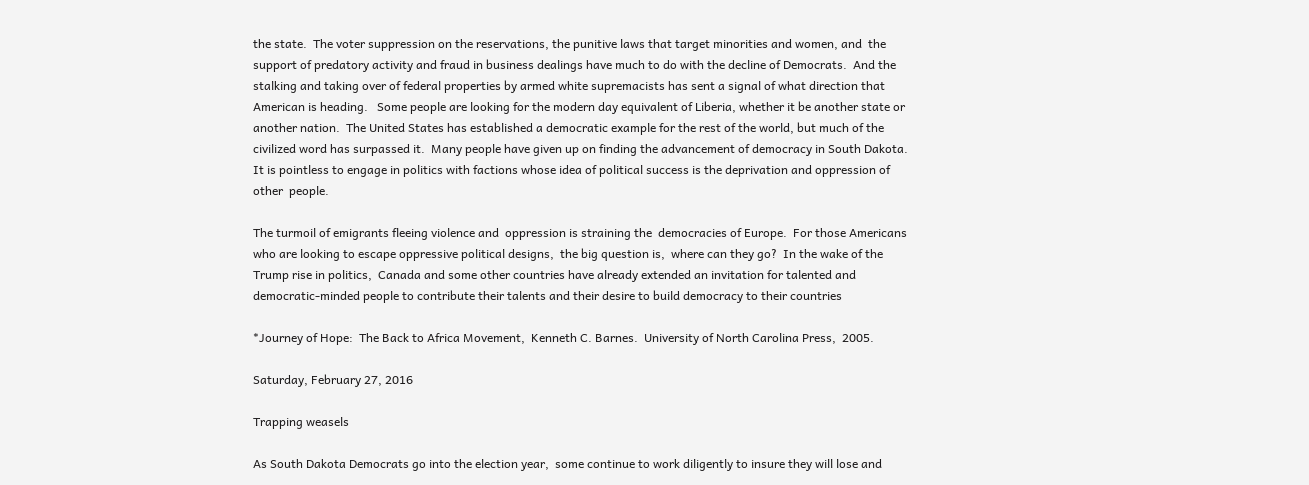the state.  The voter suppression on the reservations, the punitive laws that target minorities and women, and  the support of predatory activity and fraud in business dealings have much to do with the decline of Democrats.  And the stalking and taking over of federal properties by armed white supremacists has sent a signal of what direction that American is heading.   Some people are looking for the modern day equivalent of Liberia, whether it be another state or another nation.  The United States has established a democratic example for the rest of the world, but much of the civilized word has surpassed it.  Many people have given up on finding the advancement of democracy in South Dakota.  It is pointless to engage in politics with factions whose idea of political success is the deprivation and oppression of other  people.

The turmoil of emigrants fleeing violence and  oppression is straining the  democracies of Europe.  For those Americans who are looking to escape oppressive political designs,  the big question is,  where can they go?  In the wake of the Trump rise in politics,  Canada and some other countries have already extended an invitation for talented and democratic-minded people to contribute their talents and their desire to build democracy to their countries

*Journey of Hope:  The Back to Africa Movement,  Kenneth C. Barnes.  University of North Carolina Press,  2005.

Saturday, February 27, 2016

Trapping weasels

As South Dakota Democrats go into the election year,  some continue to work diligently to insure they will lose and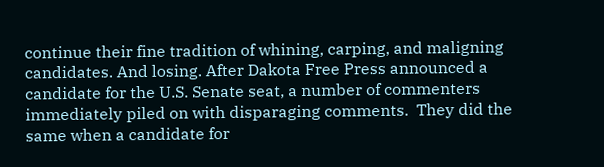continue their fine tradition of whining, carping, and maligning candidates. And losing. After Dakota Free Press announced a candidate for the U.S. Senate seat, a number of commenters immediately piled on with disparaging comments.  They did the same when a candidate for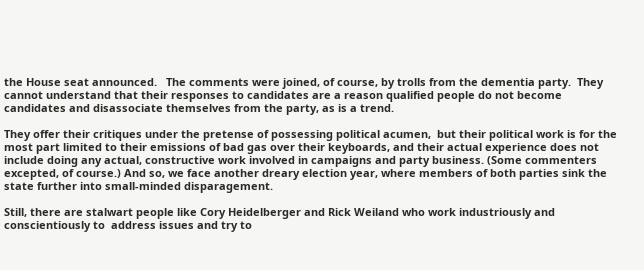the House seat announced.   The comments were joined, of course, by trolls from the dementia party.  They cannot understand that their responses to candidates are a reason qualified people do not become candidates and disassociate themselves from the party, as is a trend.

They offer their critiques under the pretense of possessing political acumen,  but their political work is for the most part limited to their emissions of bad gas over their keyboards, and their actual experience does not include doing any actual, constructive work involved in campaigns and party business. (Some commenters excepted, of course.) And so, we face another dreary election year, where members of both parties sink the state further into small-minded disparagement.

Still, there are stalwart people like Cory Heidelberger and Rick Weiland who work industriously and conscientiously to  address issues and try to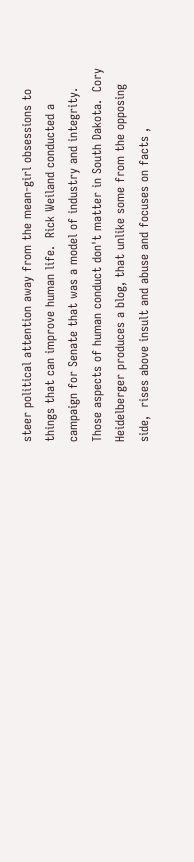steer political attention away from the mean-girl obsessions to things that can improve human life.  Rick Weiland conducted a campaign for Senate that was a model of industry and integrity.  Those aspects of human conduct don't matter in South Dakota.  Cory Heidelberger produces a blog, that unlike some from the opposing side,  rises above insult and abuse and focuses on facts ,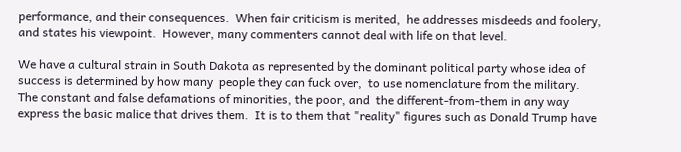performance, and their consequences.  When fair criticism is merited,  he addresses misdeeds and foolery, and states his viewpoint.  However, many commenters cannot deal with life on that level.

We have a cultural strain in South Dakota as represented by the dominant political party whose idea of success is determined by how many  people they can fuck over,  to use nomenclature from the military.  The constant and false defamations of minorities, the poor, and  the different-from-them in any way express the basic malice that drives them.  It is to them that "reality" figures such as Donald Trump have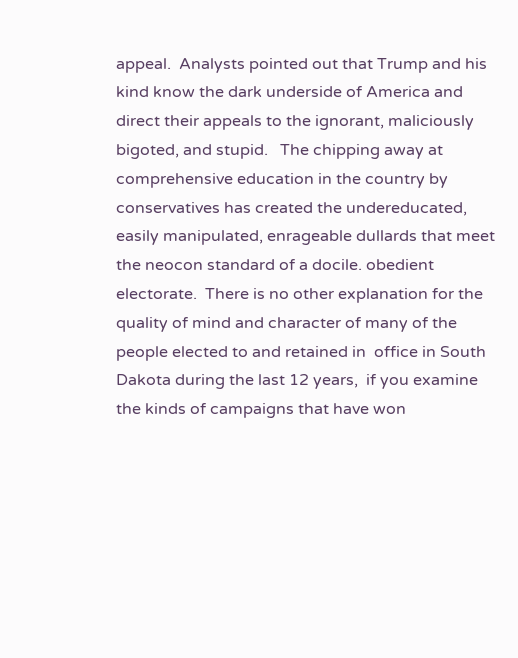appeal.  Analysts pointed out that Trump and his kind know the dark underside of America and direct their appeals to the ignorant, maliciously bigoted, and stupid.   The chipping away at comprehensive education in the country by conservatives has created the undereducated, easily manipulated, enrageable dullards that meet the neocon standard of a docile. obedient electorate.  There is no other explanation for the quality of mind and character of many of the people elected to and retained in  office in South Dakota during the last 12 years,  if you examine the kinds of campaigns that have won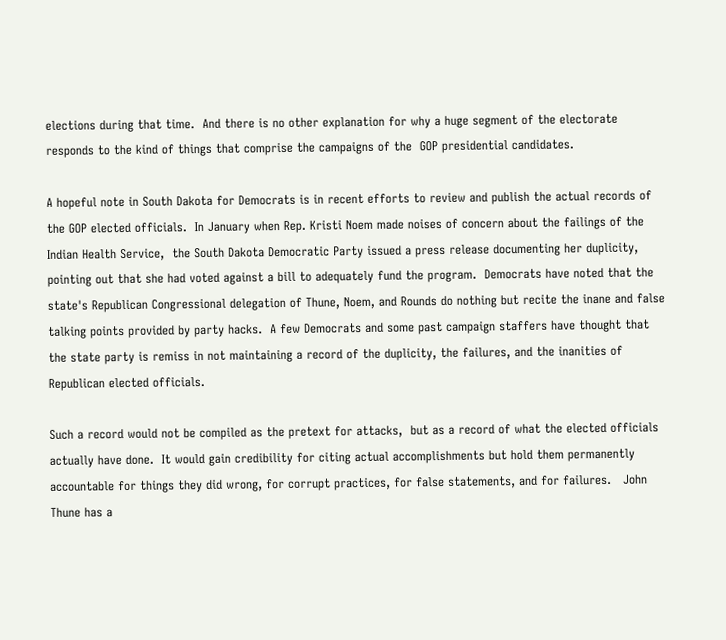elections during that time.  And there is no other explanation for why a huge segment of the electorate responds to the kind of things that comprise the campaigns of the  GOP presidential candidates.

A hopeful note in South Dakota for Democrats is in recent efforts to review and publish the actual records of the GOP elected officials.  In January when Rep. Kristi Noem made noises of concern about the failings of the Indian Health Service,  the South Dakota Democratic Party issued a press release documenting her duplicity,  pointing out that she had voted against a bill to adequately fund the program.  Democrats have noted that the state's Republican Congressional delegation of Thune, Noem, and Rounds do nothing but recite the inane and false talking points provided by party hacks.  A few Democrats and some past campaign staffers have thought that the state party is remiss in not maintaining a record of the duplicity, the failures, and the inanities of Republican elected officials.

Such a record would not be compiled as the pretext for attacks,  but as a record of what the elected officials actually have done.  It would gain credibility for citing actual accomplishments but hold them permanently accountable for things they did wrong, for corrupt practices, for false statements, and for failures.   John Thune has a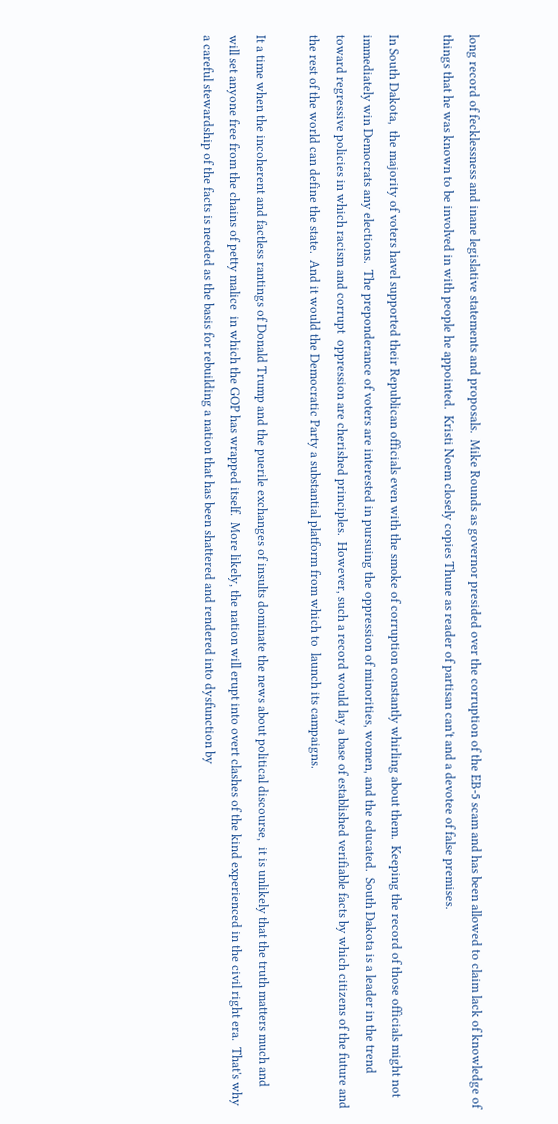long record of fecklessness and inane legislative statements and proposals.  Mike Rounds as governor presided over the corruption of the EB-5 scam and has been allowed to claim lack of knowledge of things that he was known to be involved in with people he appointed.  Kristi Noem closely copies Thune as reader of partisan can't and a devotee of false premises.

In South Dakota,  the majority of voters havel supported their Republican officials even with the smoke of corruption constantly whirling about them.  Keeping the record of those officials might not immediately win Democrats any elections.  The preponderance of voters are interested in pursuing the oppression of minorities, women, and the educated.  South Dakota is a leader in the trend toward regressive policies in which racism and corrupt  oppression are cherished principles.  However, such a record would lay a base of established verifiable facts by which citizens of the future and the rest of the world can define the state.  And it would the Democratic Party a substantial platform from which to  launch its campaigns.

It a time when the incoherent and factless rantings of Donald Trump and the puerile exchanges of insults dominate the news about political discourse,  it is unlikely that the truth matters much and will set anyone free from the chains of petty malice  in which the GOP has wrapped itself.  More likely, the nation will erupt into overt clashes of the kind experienced in the civil right era.  That's why a careful stewardship of the facts is needed as the basis for rebuilding a nation that has been shattered and rendered into dysfunction by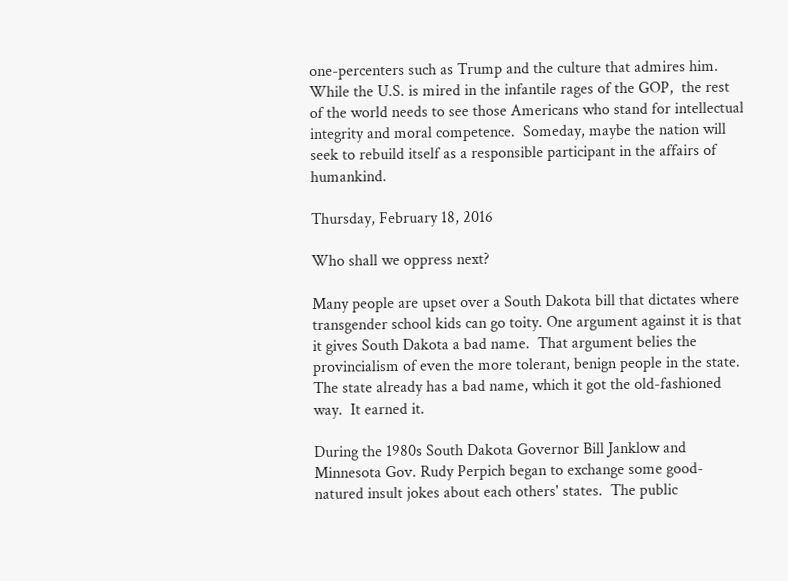one-percenters such as Trump and the culture that admires him.  While the U.S. is mired in the infantile rages of the GOP,  the rest of the world needs to see those Americans who stand for intellectual integrity and moral competence.  Someday, maybe the nation will seek to rebuild itself as a responsible participant in the affairs of humankind.

Thursday, February 18, 2016

Who shall we oppress next?

Many people are upset over a South Dakota bill that dictates where transgender school kids can go toity. One argument against it is that it gives South Dakota a bad name.  That argument belies the provincialism of even the more tolerant, benign people in the state.  The state already has a bad name, which it got the old-fashioned way.  It earned it.

During the 1980s South Dakota Governor Bill Janklow and Minnesota Gov. Rudy Perpich began to exchange some good-natured insult jokes about each others' states.  The public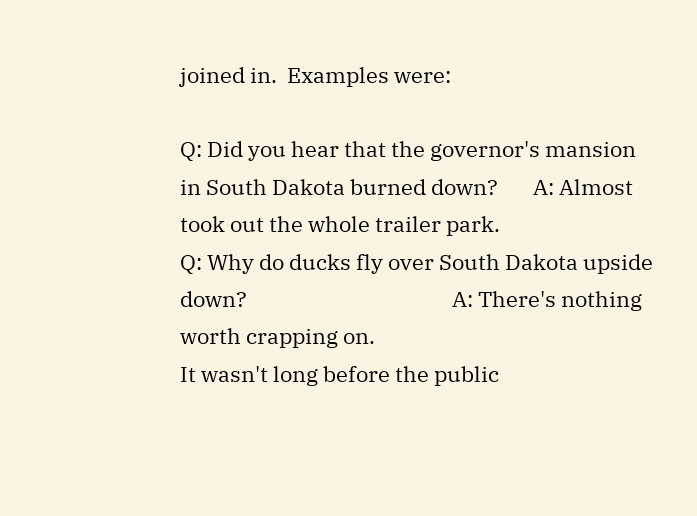joined in.  Examples were:

Q: Did you hear that the governor's mansion in South Dakota burned down?       A: Almost took out the whole trailer park.
Q: Why do ducks fly over South Dakota upside down?                                         A: There's nothing worth crapping on.
It wasn't long before the public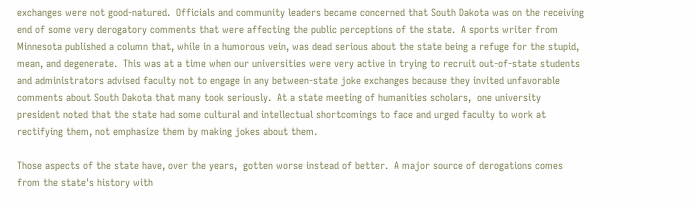exchanges were not good-natured.  Officials and community leaders became concerned that South Dakota was on the receiving end of some very derogatory comments that were affecting the public perceptions of the state.  A sports writer from Minnesota published a column that, while in a humorous vein, was dead serious about the state being a refuge for the stupid, mean, and degenerate.  This was at a time when our universities were very active in trying to recruit out-of-state students and administrators advised faculty not to engage in any between-state joke exchanges because they invited unfavorable  comments about South Dakota that many took seriously.  At a state meeting of humanities scholars,  one university president noted that the state had some cultural and intellectual shortcomings to face and urged faculty to work at rectifying them, not emphasize them by making jokes about them.

Those aspects of the state have, over the years,  gotten worse instead of better.  A major source of derogations comes from the state's history with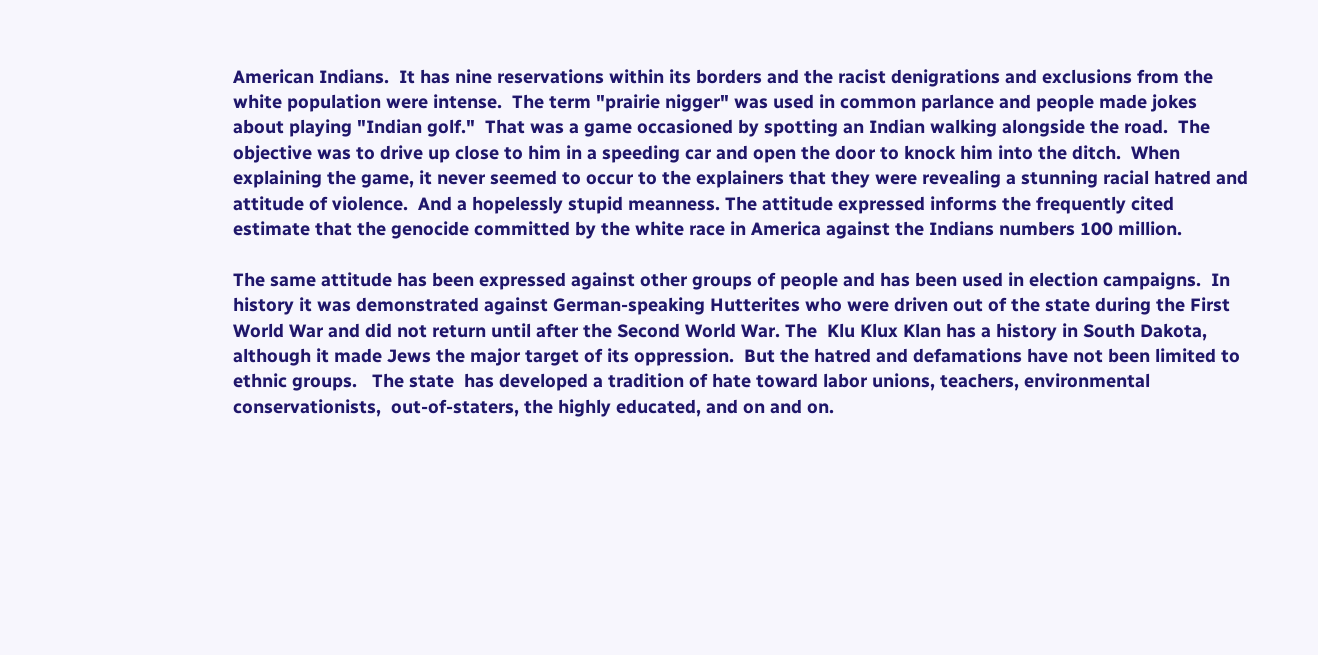American Indians.  It has nine reservations within its borders and the racist denigrations and exclusions from the white population were intense.  The term "prairie nigger" was used in common parlance and people made jokes about playing "Indian golf."  That was a game occasioned by spotting an Indian walking alongside the road.  The objective was to drive up close to him in a speeding car and open the door to knock him into the ditch.  When explaining the game, it never seemed to occur to the explainers that they were revealing a stunning racial hatred and attitude of violence.  And a hopelessly stupid meanness. The attitude expressed informs the frequently cited estimate that the genocide committed by the white race in America against the Indians numbers 100 million.

The same attitude has been expressed against other groups of people and has been used in election campaigns.  In history it was demonstrated against German-speaking Hutterites who were driven out of the state during the First World War and did not return until after the Second World War. The  Klu Klux Klan has a history in South Dakota, although it made Jews the major target of its oppression.  But the hatred and defamations have not been limited to ethnic groups.   The state  has developed a tradition of hate toward labor unions, teachers, environmental conservationists,  out-of-staters, the highly educated, and on and on.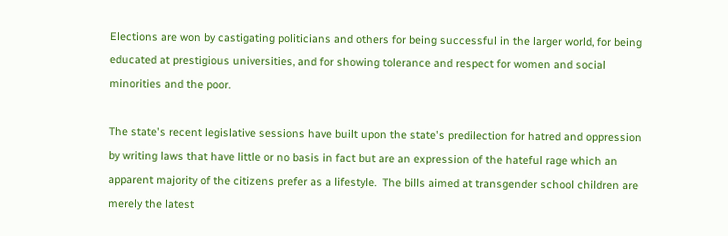Elections are won by castigating politicians and others for being successful in the larger world, for being educated at prestigious universities, and for showing tolerance and respect for women and social minorities and the poor.

The state's recent legislative sessions have built upon the state's predilection for hatred and oppression by writing laws that have little or no basis in fact but are an expression of the hateful rage which an apparent majority of the citizens prefer as a lifestyle.  The bills aimed at transgender school children are merely the latest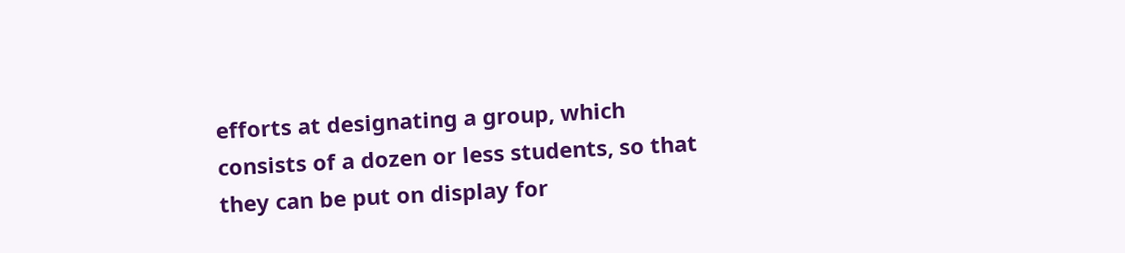efforts at designating a group, which consists of a dozen or less students, so that they can be put on display for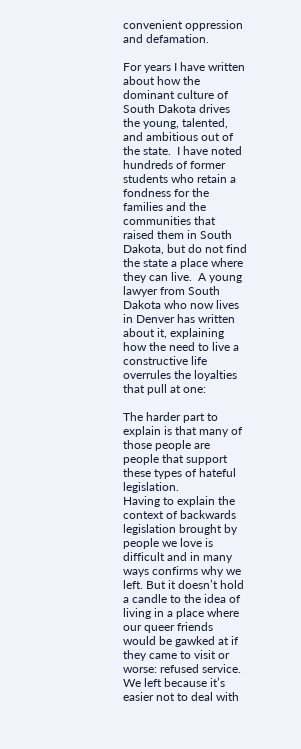convenient oppression and defamation.

For years I have written about how the dominant culture of South Dakota drives the young, talented, and ambitious out of the state.  I have noted hundreds of former students who retain a fondness for the families and the communities that raised them in South Dakota, but do not find the state a place where they can live.  A young lawyer from South Dakota who now lives in Denver has written about it, explaining how the need to live a constructive life overrules the loyalties that pull at one:

The harder part to explain is that many of those people are people that support these types of hateful legislation.
Having to explain the context of backwards legislation brought by people we love is difficult and in many ways confirms why we left. But it doesn’t hold a candle to the idea of living in a place where our queer friends would be gawked at if they came to visit or worse: refused service.
We left because it’s easier not to deal with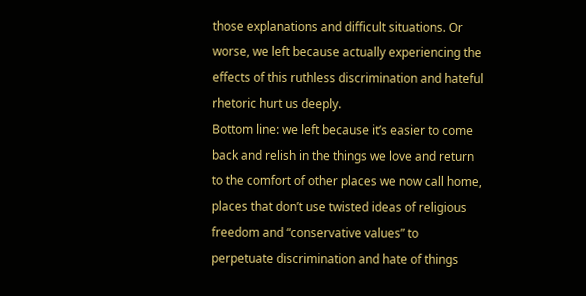those explanations and difficult situations. Or worse, we left because actually experiencing the effects of this ruthless discrimination and hateful rhetoric hurt us deeply.
Bottom line: we left because it’s easier to come back and relish in the things we love and return to the comfort of other places we now call home, places that don’t use twisted ideas of religious freedom and “conservative values” to perpetuate discrimination and hate of things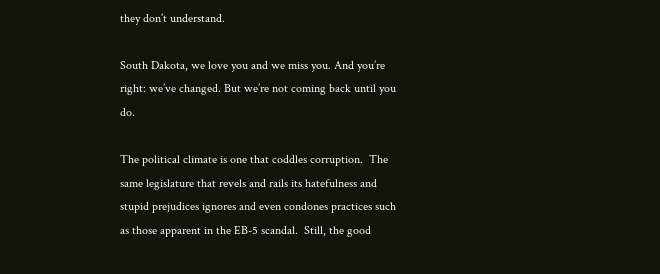they don’t understand.

South Dakota, we love you and we miss you. And you’re right: we’ve changed. But we’re not coming back until you do.

The political climate is one that coddles corruption.  The same legislature that revels and rails its hatefulness and stupid prejudices ignores and even condones practices such as those apparent in the EB-5 scandal.  Still, the good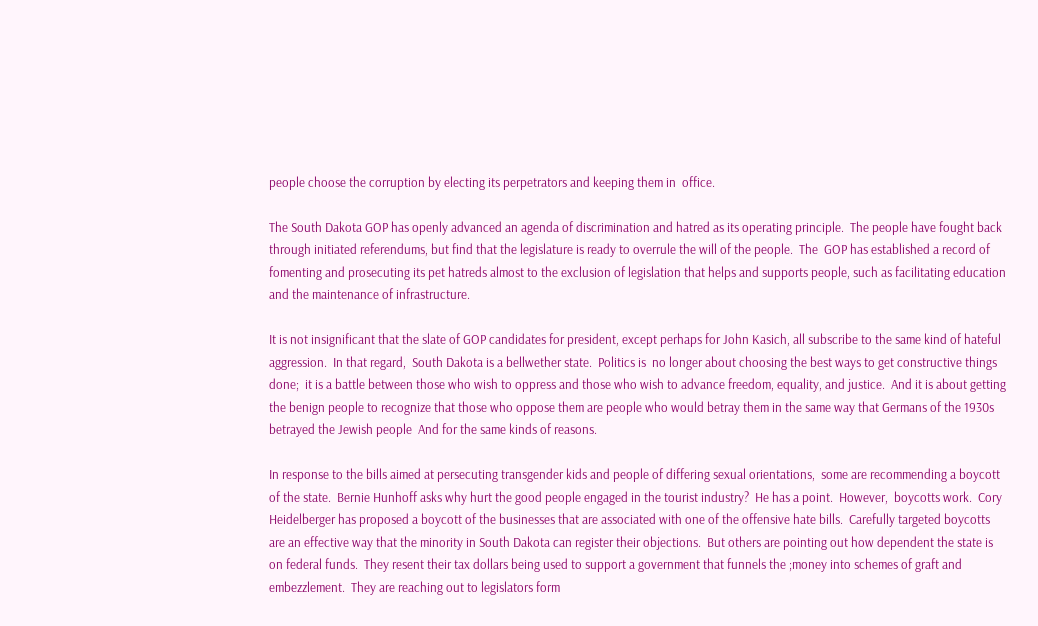people choose the corruption by electing its perpetrators and keeping them in  office.

The South Dakota GOP has openly advanced an agenda of discrimination and hatred as its operating principle.  The people have fought back through initiated referendums, but find that the legislature is ready to overrule the will of the people.  The  GOP has established a record of fomenting and prosecuting its pet hatreds almost to the exclusion of legislation that helps and supports people, such as facilitating education and the maintenance of infrastructure.

It is not insignificant that the slate of GOP candidates for president, except perhaps for John Kasich, all subscribe to the same kind of hateful aggression.  In that regard,  South Dakota is a bellwether state.  Politics is  no longer about choosing the best ways to get constructive things done;  it is a battle between those who wish to oppress and those who wish to advance freedom, equality, and justice.  And it is about getting the benign people to recognize that those who oppose them are people who would betray them in the same way that Germans of the 1930s betrayed the Jewish people  And for the same kinds of reasons.

In response to the bills aimed at persecuting transgender kids and people of differing sexual orientations,  some are recommending a boycott of the state.  Bernie Hunhoff asks why hurt the good people engaged in the tourist industry?  He has a point.  However,  boycotts work.  Cory Heidelberger has proposed a boycott of the businesses that are associated with one of the offensive hate bills.  Carefully targeted boycotts are an effective way that the minority in South Dakota can register their objections.  But others are pointing out how dependent the state is on federal funds.  They resent their tax dollars being used to support a government that funnels the ;money into schemes of graft and embezzlement.  They are reaching out to legislators form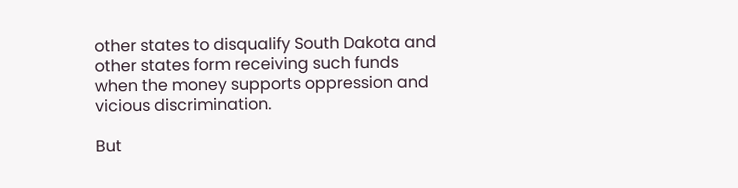other states to disqualify South Dakota and other states form receiving such funds when the money supports oppression and vicious discrimination.

But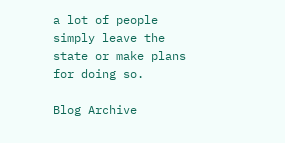a lot of people simply leave the state or make plans for doing so.

Blog Archive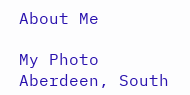About Me

My Photo
Aberdeen, South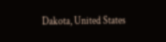Dakota, United States